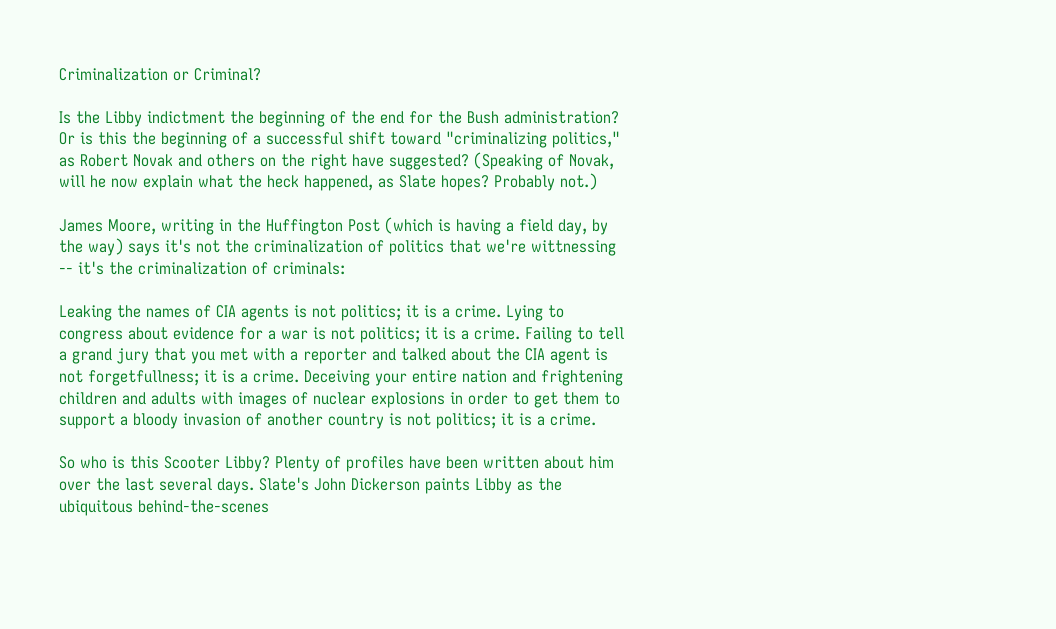Criminalization or Criminal?

Is the Libby indictment the beginning of the end for the Bush administration? Or is this the beginning of a successful shift toward "criminalizing politics," as Robert Novak and others on the right have suggested? (Speaking of Novak, will he now explain what the heck happened, as Slate hopes? Probably not.)

James Moore, writing in the Huffington Post (which is having a field day, by the way) says it's not the criminalization of politics that we're wittnessing -- it's the criminalization of criminals:

Leaking the names of CIA agents is not politics; it is a crime. Lying to congress about evidence for a war is not politics; it is a crime. Failing to tell a grand jury that you met with a reporter and talked about the CIA agent is not forgetfullness; it is a crime. Deceiving your entire nation and frightening children and adults with images of nuclear explosions in order to get them to support a bloody invasion of another country is not politics; it is a crime.

So who is this Scooter Libby? Plenty of profiles have been written about him over the last several days. Slate's John Dickerson paints Libby as the ubiquitous behind-the-scenes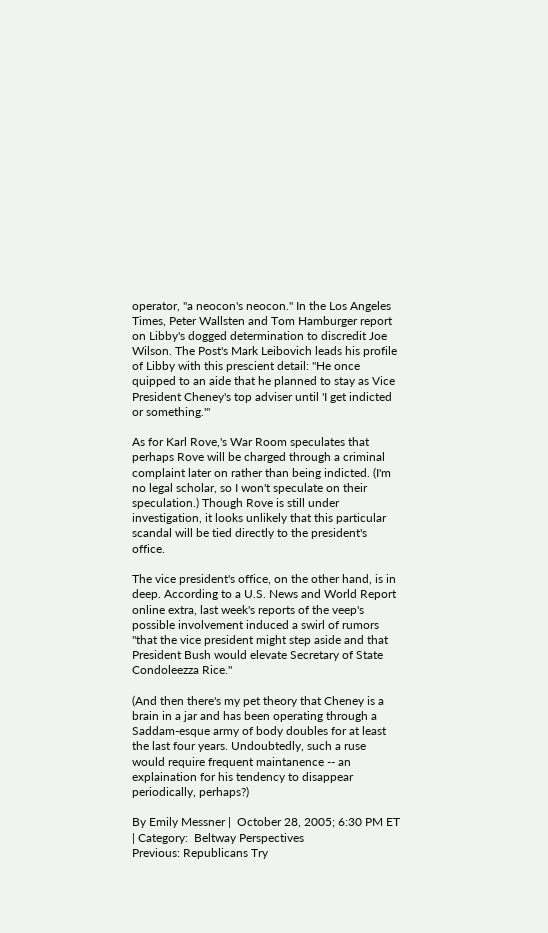operator, "a neocon's neocon." In the Los Angeles Times, Peter Wallsten and Tom Hamburger report on Libby's dogged determination to discredit Joe Wilson. The Post's Mark Leibovich leads his profile of Libby with this prescient detail: "He once quipped to an aide that he planned to stay as Vice President Cheney's top adviser until 'I get indicted or something.'"

As for Karl Rove,'s War Room speculates that perhaps Rove will be charged through a criminal complaint later on rather than being indicted. (I'm no legal scholar, so I won't speculate on their speculation.) Though Rove is still under investigation, it looks unlikely that this particular scandal will be tied directly to the president's office.

The vice president's office, on the other hand, is in deep. According to a U.S. News and World Report online extra, last week's reports of the veep's possible involvement induced a swirl of rumors "that the vice president might step aside and that President Bush would elevate Secretary of State Condoleezza Rice."

(And then there's my pet theory that Cheney is a brain in a jar and has been operating through a Saddam-esque army of body doubles for at least the last four years. Undoubtedly, such a ruse would require frequent maintanence -- an explaination for his tendency to disappear periodically, perhaps?)

By Emily Messner |  October 28, 2005; 6:30 PM ET  | Category:  Beltway Perspectives
Previous: Republicans Try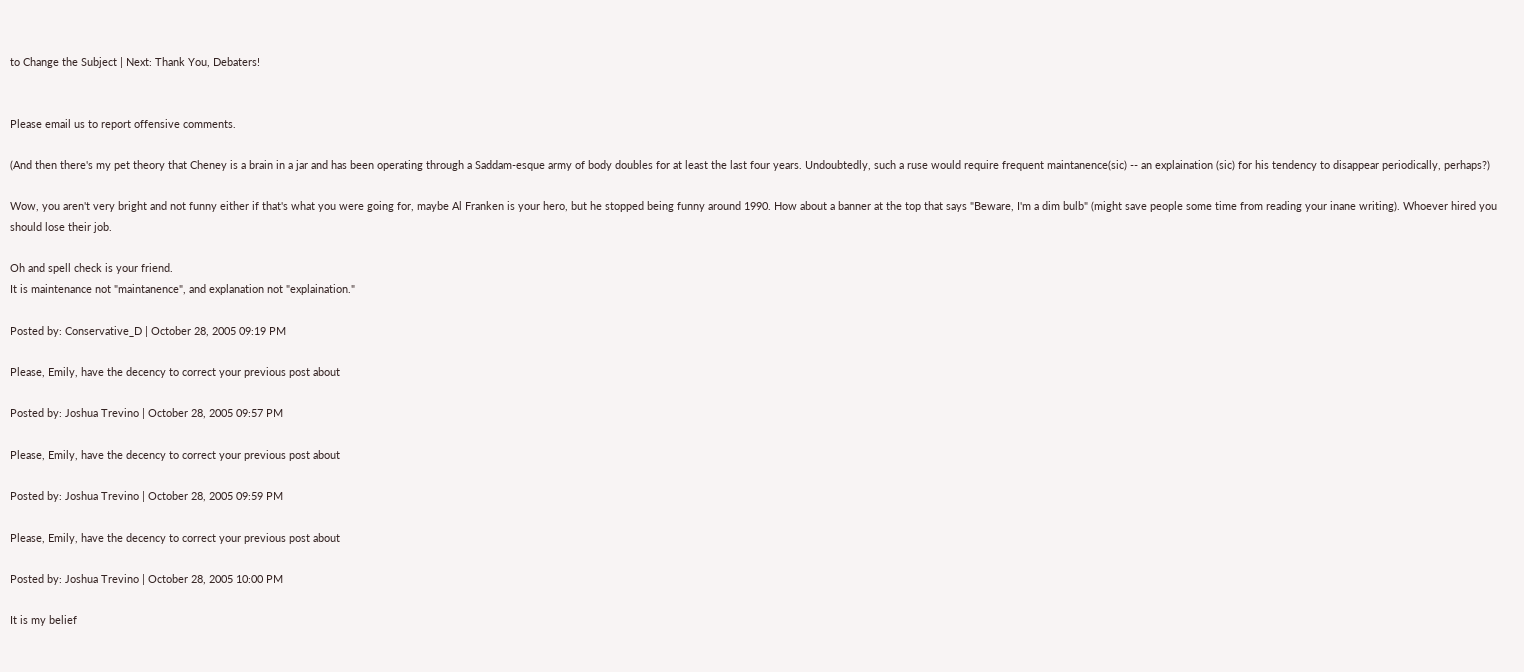to Change the Subject | Next: Thank You, Debaters!


Please email us to report offensive comments.

(And then there's my pet theory that Cheney is a brain in a jar and has been operating through a Saddam-esque army of body doubles for at least the last four years. Undoubtedly, such a ruse would require frequent maintanence(sic) -- an explaination (sic) for his tendency to disappear periodically, perhaps?)

Wow, you aren't very bright and not funny either if that's what you were going for, maybe Al Franken is your hero, but he stopped being funny around 1990. How about a banner at the top that says "Beware, I'm a dim bulb" (might save people some time from reading your inane writing). Whoever hired you should lose their job.

Oh and spell check is your friend.
It is maintenance not "maintanence", and explanation not "explaination."

Posted by: Conservative_D | October 28, 2005 09:19 PM

Please, Emily, have the decency to correct your previous post about

Posted by: Joshua Trevino | October 28, 2005 09:57 PM

Please, Emily, have the decency to correct your previous post about

Posted by: Joshua Trevino | October 28, 2005 09:59 PM

Please, Emily, have the decency to correct your previous post about

Posted by: Joshua Trevino | October 28, 2005 10:00 PM

It is my belief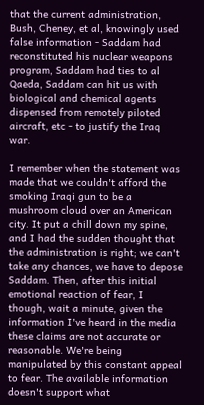that the current administration, Bush, Cheney, et al, knowingly used false information - Saddam had reconstituted his nuclear weapons program, Saddam had ties to al Qaeda, Saddam can hit us with biological and chemical agents dispensed from remotely piloted aircraft, etc - to justify the Iraq war.

I remember when the statement was made that we couldn't afford the smoking Iraqi gun to be a mushroom cloud over an American city. It put a chill down my spine, and I had the sudden thought that the administration is right; we can't take any chances, we have to depose Saddam. Then, after this initial emotional reaction of fear, I though, wait a minute, given the information I've heard in the media these claims are not accurate or reasonable. We're being manipulated by this constant appeal to fear. The available information doesn't support what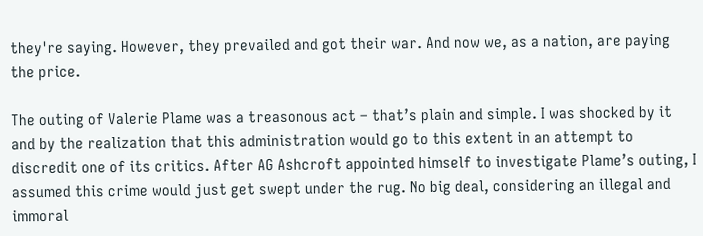they're saying. However, they prevailed and got their war. And now we, as a nation, are paying the price.

The outing of Valerie Plame was a treasonous act – that’s plain and simple. I was shocked by it and by the realization that this administration would go to this extent in an attempt to discredit one of its critics. After AG Ashcroft appointed himself to investigate Plame’s outing, I assumed this crime would just get swept under the rug. No big deal, considering an illegal and immoral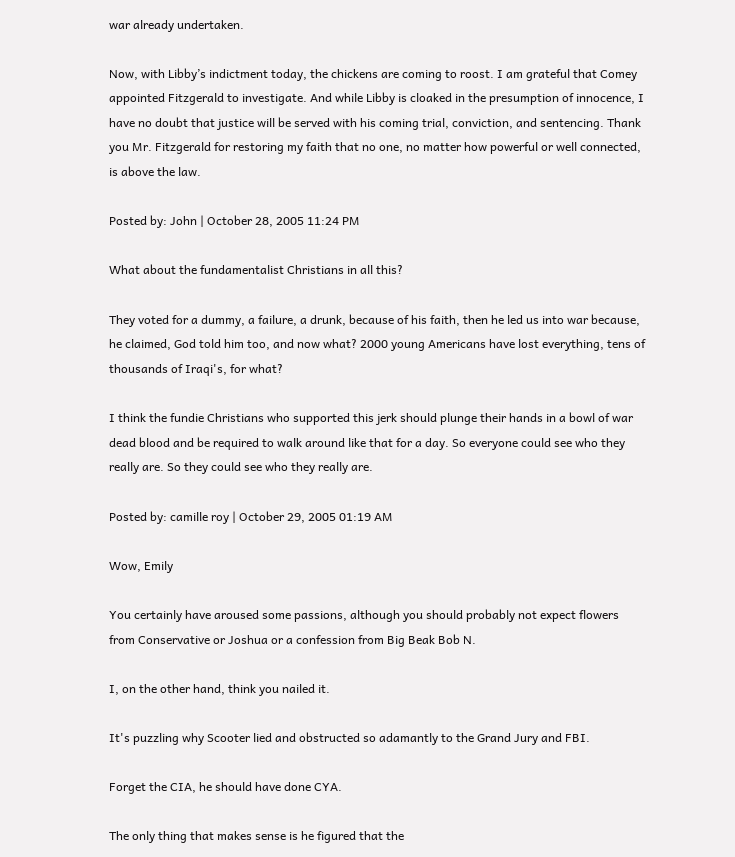war already undertaken.

Now, with Libby’s indictment today, the chickens are coming to roost. I am grateful that Comey appointed Fitzgerald to investigate. And while Libby is cloaked in the presumption of innocence, I have no doubt that justice will be served with his coming trial, conviction, and sentencing. Thank you Mr. Fitzgerald for restoring my faith that no one, no matter how powerful or well connected, is above the law.

Posted by: John | October 28, 2005 11:24 PM

What about the fundamentalist Christians in all this?

They voted for a dummy, a failure, a drunk, because of his faith, then he led us into war because, he claimed, God told him too, and now what? 2000 young Americans have lost everything, tens of thousands of Iraqi's, for what?

I think the fundie Christians who supported this jerk should plunge their hands in a bowl of war dead blood and be required to walk around like that for a day. So everyone could see who they really are. So they could see who they really are.

Posted by: camille roy | October 29, 2005 01:19 AM

Wow, Emily

You certainly have aroused some passions, although you should probably not expect flowers from Conservative or Joshua or a confession from Big Beak Bob N.

I, on the other hand, think you nailed it.

It's puzzling why Scooter lied and obstructed so adamantly to the Grand Jury and FBI.

Forget the CIA, he should have done CYA.

The only thing that makes sense is he figured that the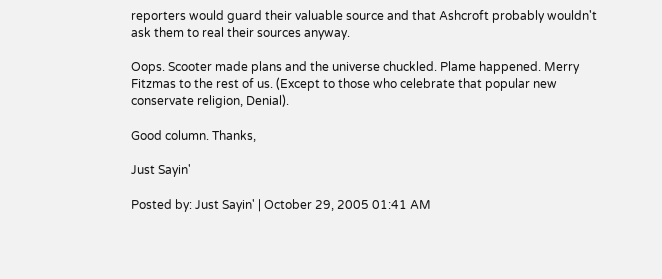reporters would guard their valuable source and that Ashcroft probably wouldn't ask them to real their sources anyway.

Oops. Scooter made plans and the universe chuckled. Plame happened. Merry Fitzmas to the rest of us. (Except to those who celebrate that popular new conservate religion, Denial).

Good column. Thanks,

Just Sayin'

Posted by: Just Sayin' | October 29, 2005 01:41 AM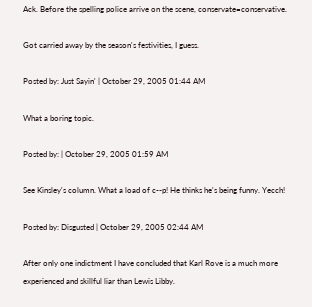Ack. Before the spelling police arrive on the scene, conservate=conservative.

Got carried away by the season's festivities, I guess.

Posted by: Just Sayin' | October 29, 2005 01:44 AM

What a boring topic.

Posted by: | October 29, 2005 01:59 AM

See Kinsley's column. What a load of c--p! He thinks he's being funny. Yecch!

Posted by: Disgusted | October 29, 2005 02:44 AM

After only one indictment I have concluded that Karl Rove is a much more experienced and skillful liar than Lewis Libby.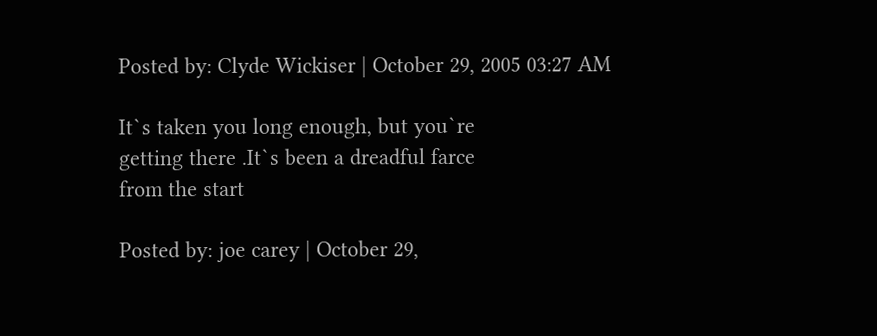Posted by: Clyde Wickiser | October 29, 2005 03:27 AM

It`s taken you long enough, but you`re
getting there .It`s been a dreadful farce
from the start

Posted by: joe carey | October 29,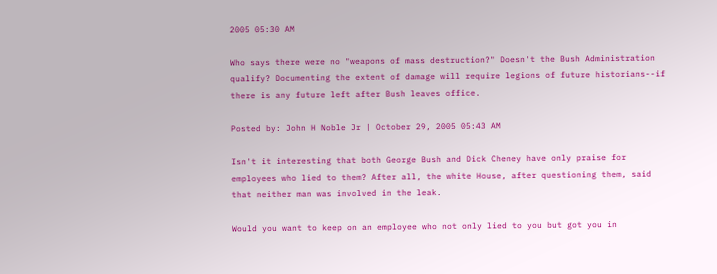2005 05:30 AM

Who says there were no "weapons of mass destruction?" Doesn't the Bush Administration qualify? Documenting the extent of damage will require legions of future historians--if there is any future left after Bush leaves office.

Posted by: John H Noble Jr | October 29, 2005 05:43 AM

Isn't it interesting that both George Bush and Dick Cheney have only praise for employees who lied to them? After all, the white House, after questioning them, said that neither man was involved in the leak.

Would you want to keep on an employee who not only lied to you but got you in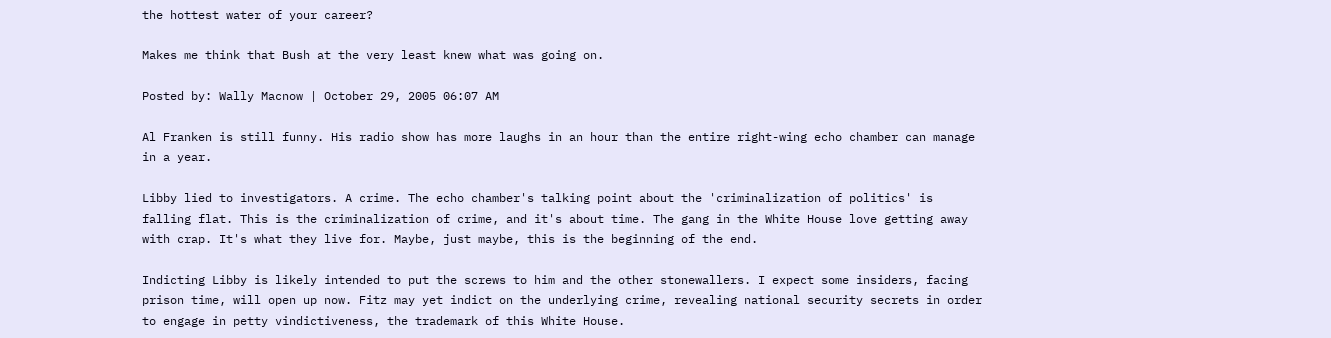the hottest water of your career?

Makes me think that Bush at the very least knew what was going on.

Posted by: Wally Macnow | October 29, 2005 06:07 AM

Al Franken is still funny. His radio show has more laughs in an hour than the entire right-wing echo chamber can manage in a year.

Libby lied to investigators. A crime. The echo chamber's talking point about the 'criminalization of politics' is falling flat. This is the criminalization of crime, and it's about time. The gang in the White House love getting away with crap. It's what they live for. Maybe, just maybe, this is the beginning of the end.

Indicting Libby is likely intended to put the screws to him and the other stonewallers. I expect some insiders, facing prison time, will open up now. Fitz may yet indict on the underlying crime, revealing national security secrets in order to engage in petty vindictiveness, the trademark of this White House.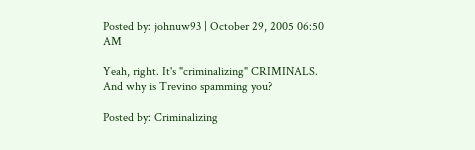Posted by: johnuw93 | October 29, 2005 06:50 AM

Yeah, right. It's "criminalizing" CRIMINALS. And why is Trevino spamming you?

Posted by: Criminalizing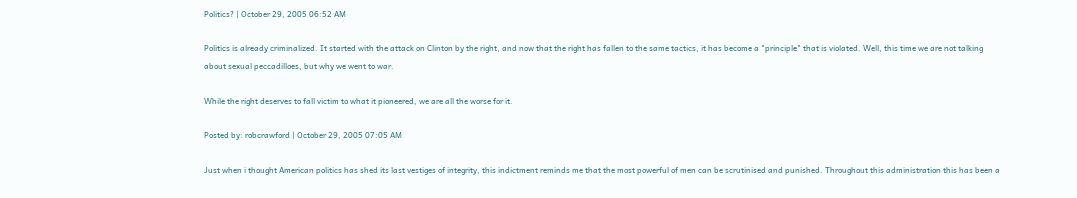Politics? | October 29, 2005 06:52 AM

Politics is already criminalized. It started with the attack on Clinton by the right, and now that the right has fallen to the same tactics, it has become a "principle" that is violated. Well, this time we are not talking about sexual peccadilloes, but why we went to war.

While the right deserves to fall victim to what it pioneered, we are all the worse for it.

Posted by: robcrawford | October 29, 2005 07:05 AM

Just when i thought American politics has shed its last vestiges of integrity, this indictment reminds me that the most powerful of men can be scrutinised and punished. Throughout this administration this has been a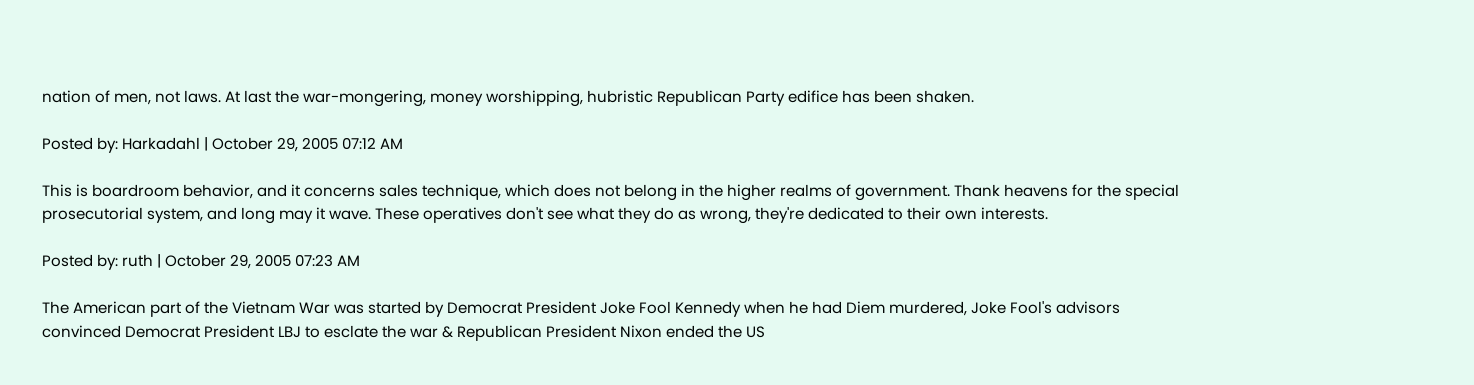nation of men, not laws. At last the war-mongering, money worshipping, hubristic Republican Party edifice has been shaken.

Posted by: Harkadahl | October 29, 2005 07:12 AM

This is boardroom behavior, and it concerns sales technique, which does not belong in the higher realms of government. Thank heavens for the special prosecutorial system, and long may it wave. These operatives don't see what they do as wrong, they're dedicated to their own interests.

Posted by: ruth | October 29, 2005 07:23 AM

The American part of the Vietnam War was started by Democrat President Joke Fool Kennedy when he had Diem murdered, Joke Fool's advisors convinced Democrat President LBJ to esclate the war & Republican President Nixon ended the US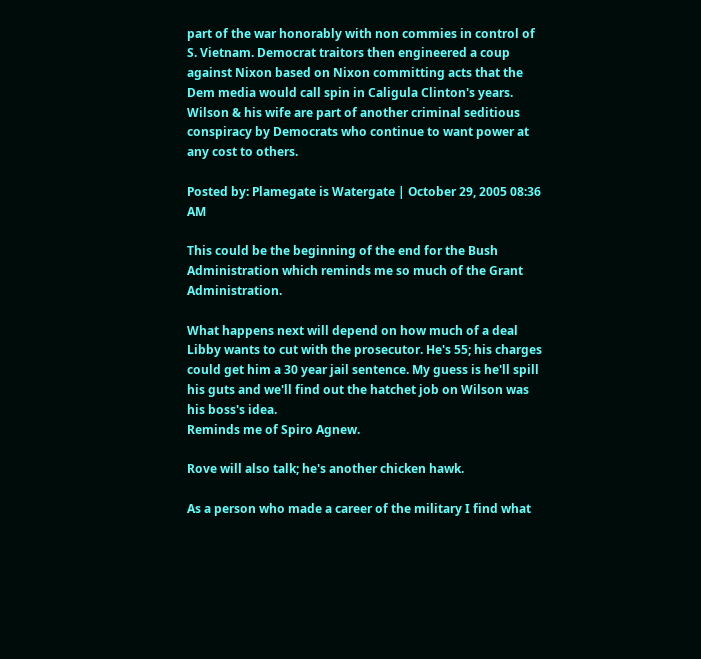part of the war honorably with non commies in control of S. Vietnam. Democrat traitors then engineered a coup against Nixon based on Nixon committing acts that the Dem media would call spin in Caligula Clinton's years. Wilson & his wife are part of another criminal seditious conspiracy by Democrats who continue to want power at any cost to others.

Posted by: Plamegate is Watergate | October 29, 2005 08:36 AM

This could be the beginning of the end for the Bush Administration which reminds me so much of the Grant Administration.

What happens next will depend on how much of a deal Libby wants to cut with the prosecutor. He's 55; his charges could get him a 30 year jail sentence. My guess is he'll spill his guts and we'll find out the hatchet job on Wilson was his boss's idea.
Reminds me of Spiro Agnew.

Rove will also talk; he's another chicken hawk.

As a person who made a career of the military I find what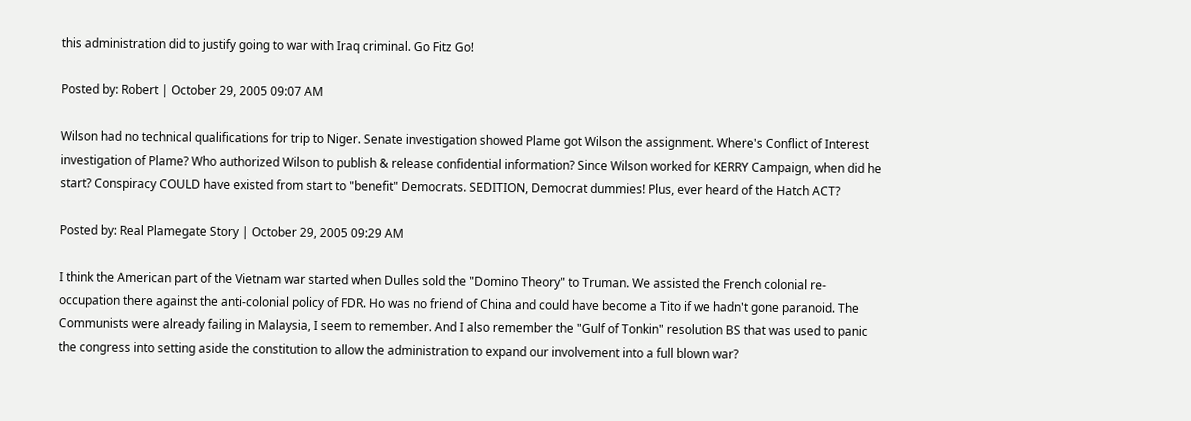this administration did to justify going to war with Iraq criminal. Go Fitz Go!

Posted by: Robert | October 29, 2005 09:07 AM

Wilson had no technical qualifications for trip to Niger. Senate investigation showed Plame got Wilson the assignment. Where's Conflict of Interest investigation of Plame? Who authorized Wilson to publish & release confidential information? Since Wilson worked for KERRY Campaign, when did he start? Conspiracy COULD have existed from start to "benefit" Democrats. SEDITION, Democrat dummies! Plus, ever heard of the Hatch ACT?

Posted by: Real Plamegate Story | October 29, 2005 09:29 AM

I think the American part of the Vietnam war started when Dulles sold the "Domino Theory" to Truman. We assisted the French colonial re-occupation there against the anti-colonial policy of FDR. Ho was no friend of China and could have become a Tito if we hadn't gone paranoid. The Communists were already failing in Malaysia, I seem to remember. And I also remember the "Gulf of Tonkin" resolution BS that was used to panic the congress into setting aside the constitution to allow the administration to expand our involvement into a full blown war?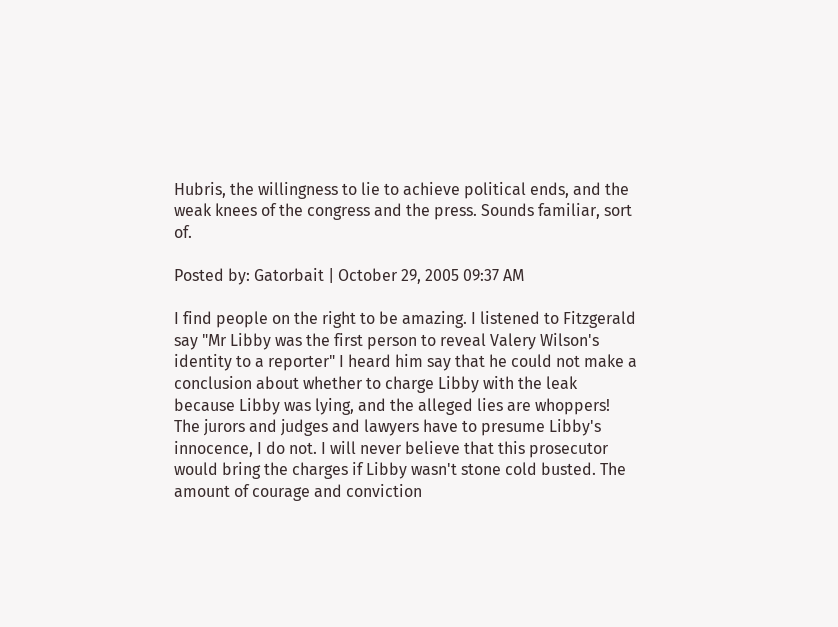Hubris, the willingness to lie to achieve political ends, and the weak knees of the congress and the press. Sounds familiar, sort of.

Posted by: Gatorbait | October 29, 2005 09:37 AM

I find people on the right to be amazing. I listened to Fitzgerald say "Mr Libby was the first person to reveal Valery Wilson's identity to a reporter" I heard him say that he could not make a conclusion about whether to charge Libby with the leak because Libby was lying, and the alleged lies are whoppers! The jurors and judges and lawyers have to presume Libby's innocence, I do not. I will never believe that this prosecutor would bring the charges if Libby wasn't stone cold busted. The amount of courage and conviction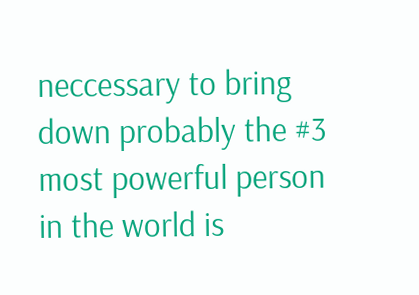neccessary to bring down probably the #3 most powerful person in the world is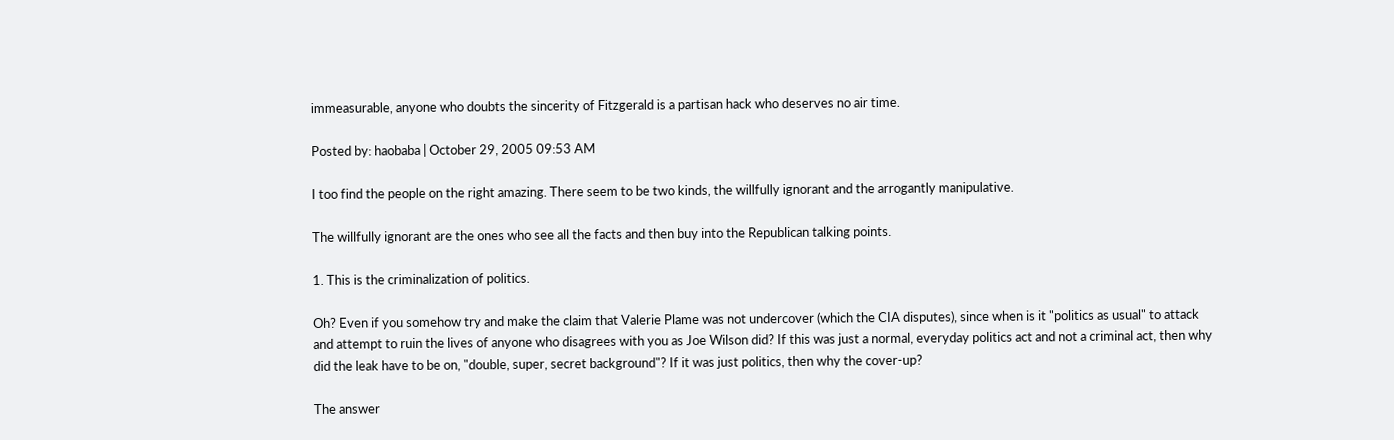immeasurable, anyone who doubts the sincerity of Fitzgerald is a partisan hack who deserves no air time.

Posted by: haobaba | October 29, 2005 09:53 AM

I too find the people on the right amazing. There seem to be two kinds, the willfully ignorant and the arrogantly manipulative.

The willfully ignorant are the ones who see all the facts and then buy into the Republican talking points.

1. This is the criminalization of politics.

Oh? Even if you somehow try and make the claim that Valerie Plame was not undercover (which the CIA disputes), since when is it "politics as usual" to attack and attempt to ruin the lives of anyone who disagrees with you as Joe Wilson did? If this was just a normal, everyday politics act and not a criminal act, then why did the leak have to be on, "double, super, secret background"? If it was just politics, then why the cover-up?

The answer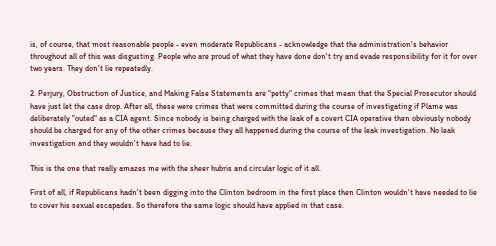is, of course, that most reasonable people - even moderate Republicans - acknowledge that the administration's behavior throughout all of this was disgusting. People who are proud of what they have done don't try and evade responsibility for it for over two years. They don't lie repeatedly.

2. Perjury, Obstruction of Justice, and Making False Statements are "petty" crimes that mean that the Special Prosecutor should have just let the case drop. After all, these were crimes that were committed during the course of investigating if Plame was deliberately "outed" as a CIA agent. Since nobody is being charged with the leak of a covert CIA operative then obviously nobody should be charged for any of the other crimes because they all happened during the course of the leak investigation. No leak investigation and they wouldn't have had to lie.

This is the one that really amazes me with the sheer hubris and circular logic of it all.

First of all, if Republicans hadn't been digging into the Clinton bedroom in the first place then Clinton wouldn't have needed to lie to cover his sexual escapades. So therefore the same logic should have applied in that case.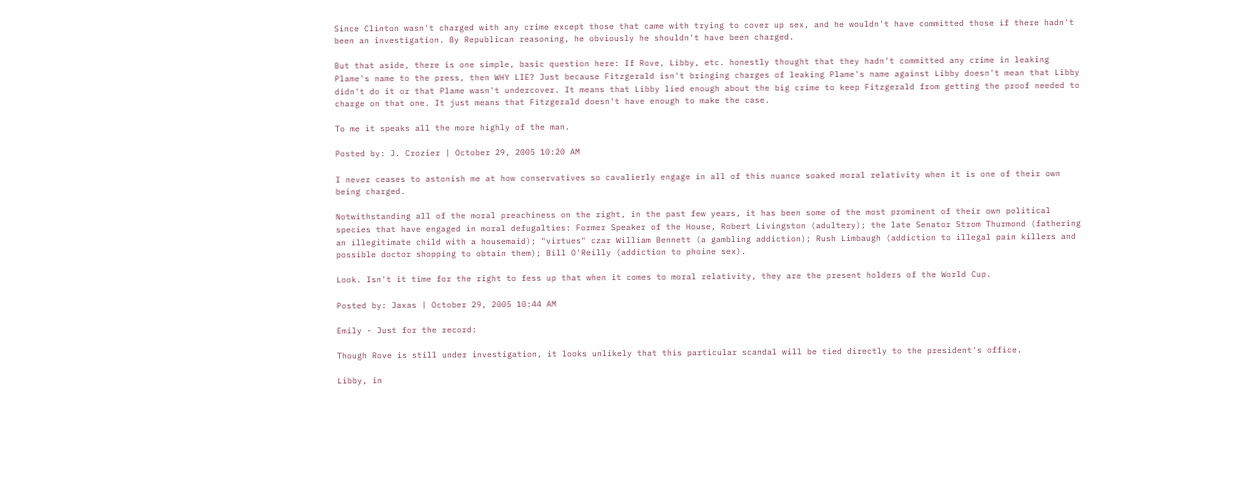Since Clinton wasn't charged with any crime except those that came with trying to cover up sex, and he wouldn't have committed those if there hadn't been an investigation. By Republican reasoning, he obviously he shouldn't have been charged.

But that aside, there is one simple, basic question here: If Rove, Libby, etc. honestly thought that they hadn't committed any crime in leaking Plame's name to the press, then WHY LIE? Just because Fitzgerald isn't bringing charges of leaking Plame's name against Libby doesn't mean that Libby didn't do it or that Plame wasn't undercover. It means that Libby lied enough about the big crime to keep Fitzgerald from getting the proof needed to charge on that one. It just means that Fitzgerald doesn't have enough to make the case.

To me it speaks all the more highly of the man.

Posted by: J. Crozier | October 29, 2005 10:20 AM

I never ceases to astonish me at how conservatives so cavalierly engage in all of this nuance soaked moral relativity when it is one of their own being charged.

Notwithstanding all of the moral preachiness on the right, in the past few years, it has been some of the most prominent of their own political species that have engaged in moral defugalties: Former Speaker of the House, Robert Livingston (adultery); the late Senator Strom Thurmond (fathering an illegitimate child with a housemaid); "virtues" czar William Bennett (a gambling addiction); Rush Limbaugh (addiction to illegal pain killers and possible doctor shopping to obtain them); Bill O'Reilly (addiction to phoine sex).

Look. Isn't it time for the right to fess up that when it comes to moral relativity, they are the present holders of the World Cup.

Posted by: Jaxas | October 29, 2005 10:44 AM

Emily - Just for the record:

Though Rove is still under investigation, it looks unlikely that this particular scandal will be tied directly to the president's office.

Libby, in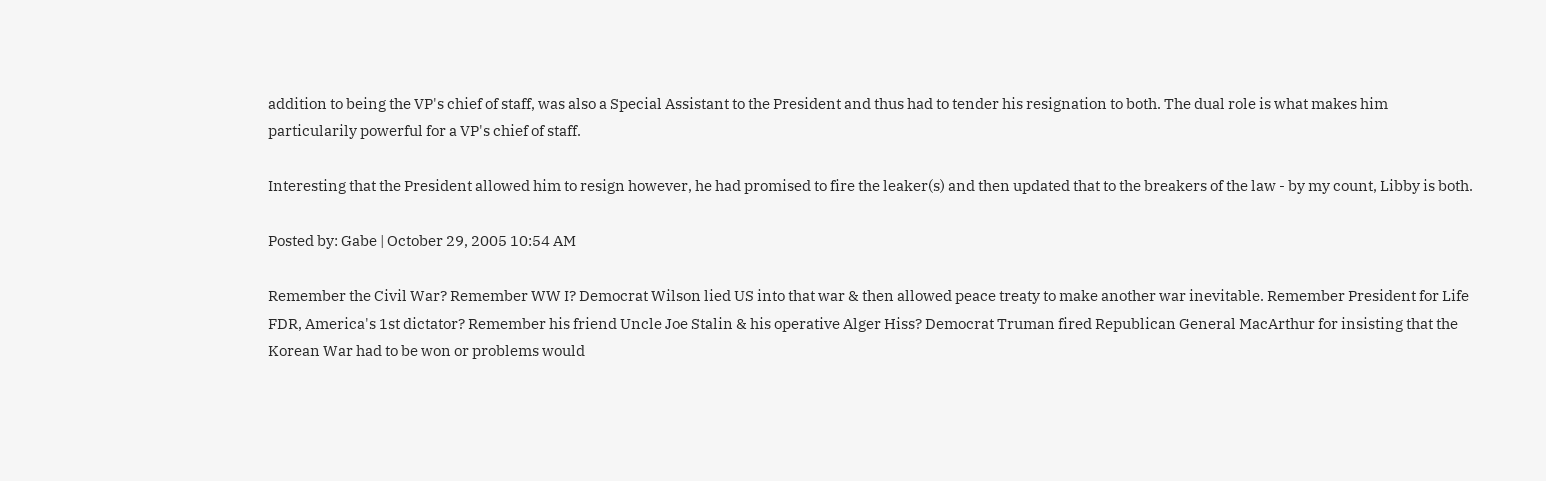addition to being the VP's chief of staff, was also a Special Assistant to the President and thus had to tender his resignation to both. The dual role is what makes him particularily powerful for a VP's chief of staff.

Interesting that the President allowed him to resign however, he had promised to fire the leaker(s) and then updated that to the breakers of the law - by my count, Libby is both.

Posted by: Gabe | October 29, 2005 10:54 AM

Remember the Civil War? Remember WW I? Democrat Wilson lied US into that war & then allowed peace treaty to make another war inevitable. Remember President for Life FDR, America's 1st dictator? Remember his friend Uncle Joe Stalin & his operative Alger Hiss? Democrat Truman fired Republican General MacArthur for insisting that the Korean War had to be won or problems would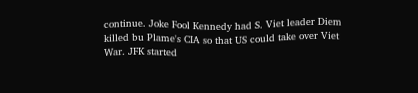continue. Joke Fool Kennedy had S. Viet leader Diem killed bu Plame's CIA so that US could take over Viet War. JFK started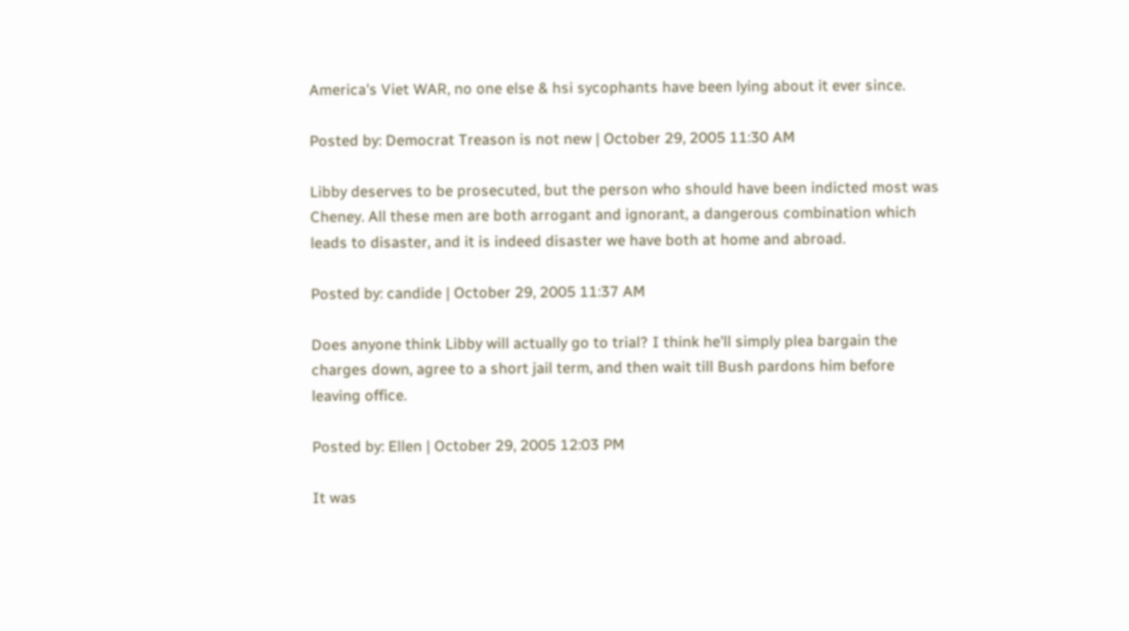America's Viet WAR, no one else & hsi sycophants have been lying about it ever since.

Posted by: Democrat Treason is not new | October 29, 2005 11:30 AM

Libby deserves to be prosecuted, but the person who should have been indicted most was Cheney. All these men are both arrogant and ignorant, a dangerous combination which leads to disaster, and it is indeed disaster we have both at home and abroad.

Posted by: candide | October 29, 2005 11:37 AM

Does anyone think Libby will actually go to trial? I think he'll simply plea bargain the charges down, agree to a short jail term, and then wait till Bush pardons him before leaving office.

Posted by: Ellen | October 29, 2005 12:03 PM

It was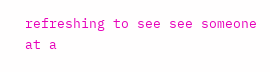refreshing to see see someone at a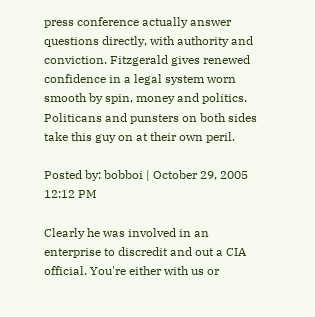press conference actually answer questions directly, with authority and conviction. Fitzgerald gives renewed confidence in a legal system worn smooth by spin, money and politics. Politicans and punsters on both sides take this guy on at their own peril.

Posted by: bobboi | October 29, 2005 12:12 PM

Clearly he was involved in an enterprise to discredit and out a CIA official. You're either with us or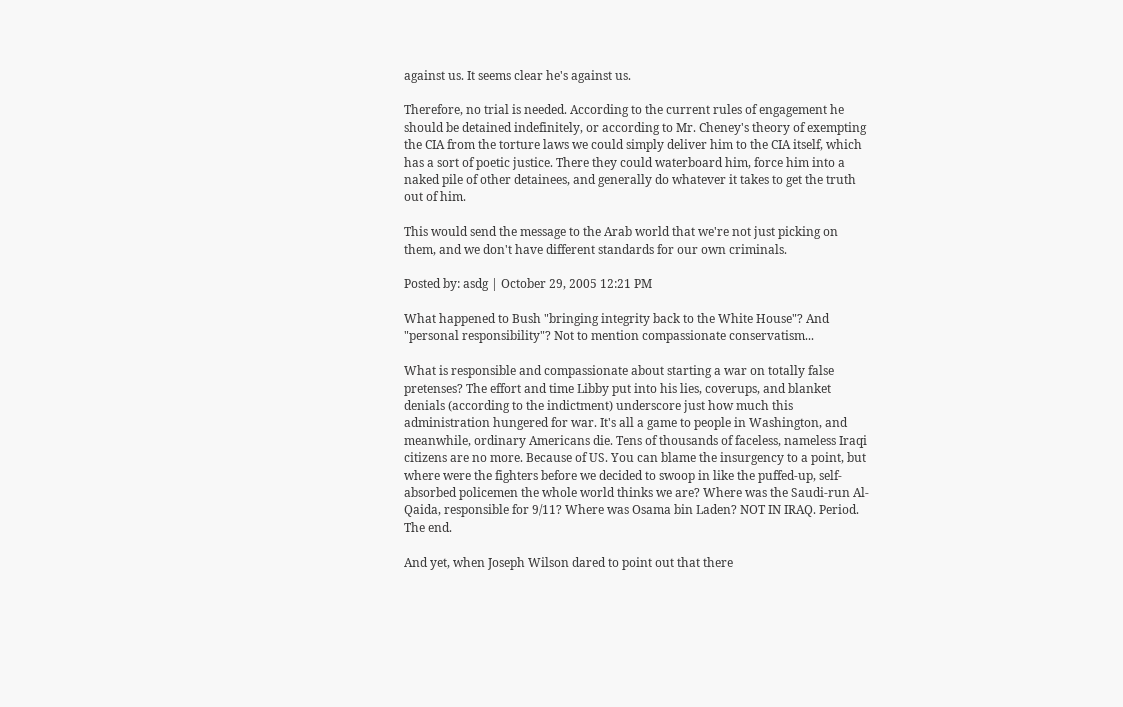against us. It seems clear he's against us.

Therefore, no trial is needed. According to the current rules of engagement he should be detained indefinitely, or according to Mr. Cheney's theory of exempting the CIA from the torture laws we could simply deliver him to the CIA itself, which has a sort of poetic justice. There they could waterboard him, force him into a naked pile of other detainees, and generally do whatever it takes to get the truth out of him.

This would send the message to the Arab world that we're not just picking on them, and we don't have different standards for our own criminals.

Posted by: asdg | October 29, 2005 12:21 PM

What happened to Bush "bringing integrity back to the White House"? And "personal responsibility"? Not to mention compassionate conservatism...

What is responsible and compassionate about starting a war on totally false pretenses? The effort and time Libby put into his lies, coverups, and blanket denials (according to the indictment) underscore just how much this administration hungered for war. It's all a game to people in Washington, and meanwhile, ordinary Americans die. Tens of thousands of faceless, nameless Iraqi citizens are no more. Because of US. You can blame the insurgency to a point, but where were the fighters before we decided to swoop in like the puffed-up, self-absorbed policemen the whole world thinks we are? Where was the Saudi-run Al-Qaida, responsible for 9/11? Where was Osama bin Laden? NOT IN IRAQ. Period. The end.

And yet, when Joseph Wilson dared to point out that there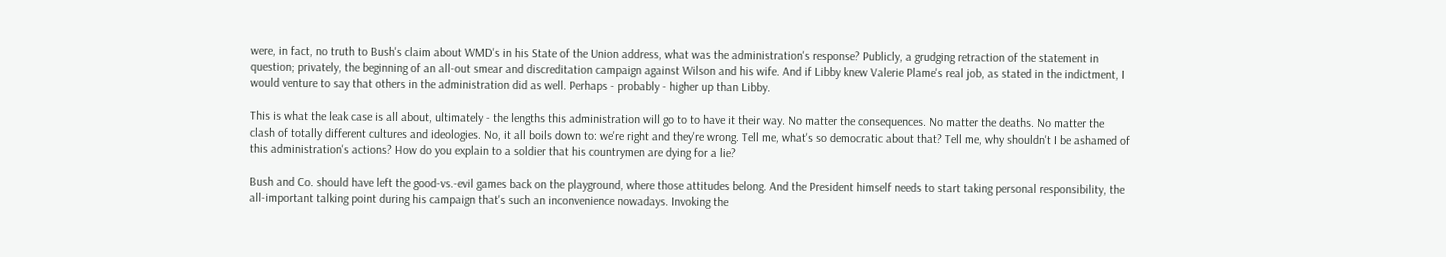were, in fact, no truth to Bush's claim about WMD's in his State of the Union address, what was the administration's response? Publicly, a grudging retraction of the statement in question; privately, the beginning of an all-out smear and discreditation campaign against Wilson and his wife. And if Libby knew Valerie Plame's real job, as stated in the indictment, I would venture to say that others in the administration did as well. Perhaps - probably - higher up than Libby.

This is what the leak case is all about, ultimately - the lengths this administration will go to to have it their way. No matter the consequences. No matter the deaths. No matter the clash of totally different cultures and ideologies. No, it all boils down to: we're right and they're wrong. Tell me, what's so democratic about that? Tell me, why shouldn't I be ashamed of this administration's actions? How do you explain to a soldier that his countrymen are dying for a lie?

Bush and Co. should have left the good-vs.-evil games back on the playground, where those attitudes belong. And the President himself needs to start taking personal responsibility, the all-important talking point during his campaign that's such an inconvenience nowadays. Invoking the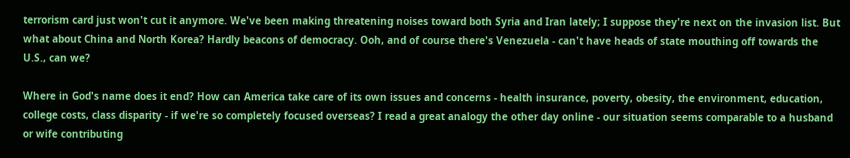terrorism card just won't cut it anymore. We've been making threatening noises toward both Syria and Iran lately; I suppose they're next on the invasion list. But what about China and North Korea? Hardly beacons of democracy. Ooh, and of course there's Venezuela - can't have heads of state mouthing off towards the U.S., can we?

Where in God's name does it end? How can America take care of its own issues and concerns - health insurance, poverty, obesity, the environment, education, college costs, class disparity - if we're so completely focused overseas? I read a great analogy the other day online - our situation seems comparable to a husband or wife contributing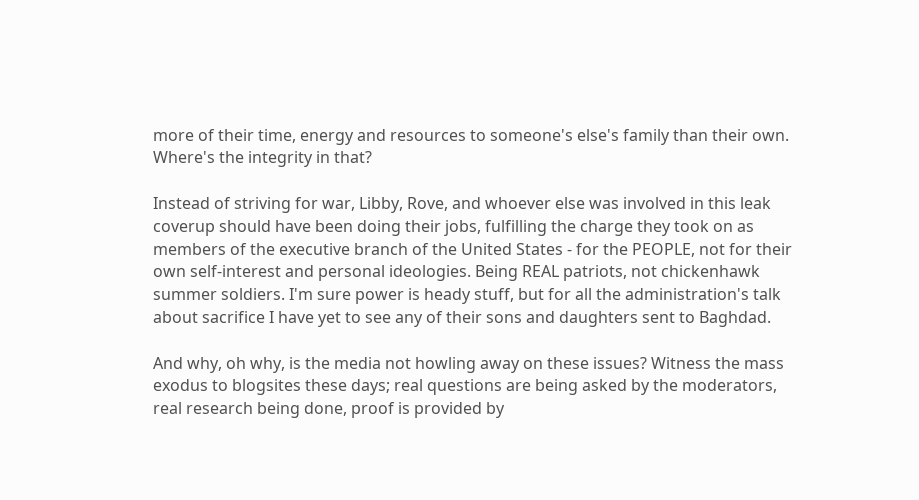more of their time, energy and resources to someone's else's family than their own. Where's the integrity in that?

Instead of striving for war, Libby, Rove, and whoever else was involved in this leak coverup should have been doing their jobs, fulfilling the charge they took on as members of the executive branch of the United States - for the PEOPLE, not for their own self-interest and personal ideologies. Being REAL patriots, not chickenhawk summer soldiers. I'm sure power is heady stuff, but for all the administration's talk about sacrifice I have yet to see any of their sons and daughters sent to Baghdad.

And why, oh why, is the media not howling away on these issues? Witness the mass exodus to blogsites these days; real questions are being asked by the moderators, real research being done, proof is provided by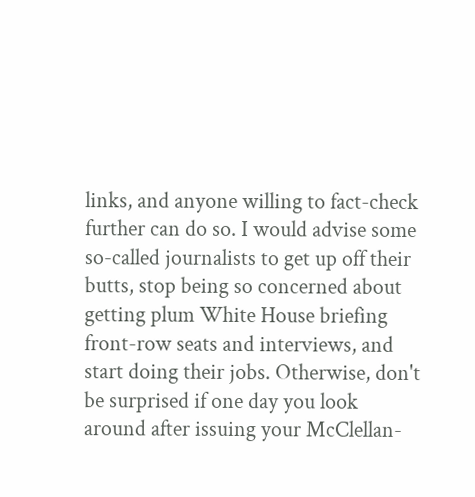links, and anyone willing to fact-check further can do so. I would advise some so-called journalists to get up off their butts, stop being so concerned about getting plum White House briefing front-row seats and interviews, and start doing their jobs. Otherwise, don't be surprised if one day you look around after issuing your McClellan-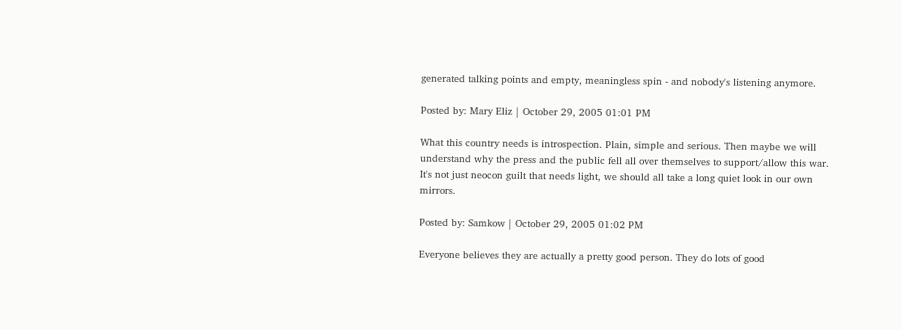generated talking points and empty, meaningless spin - and nobody's listening anymore.

Posted by: Mary Eliz | October 29, 2005 01:01 PM

What this country needs is introspection. Plain, simple and serious. Then maybe we will understand why the press and the public fell all over themselves to support/allow this war. It's not just neocon guilt that needs light, we should all take a long quiet look in our own mirrors.

Posted by: Samkow | October 29, 2005 01:02 PM

Everyone believes they are actually a pretty good person. They do lots of good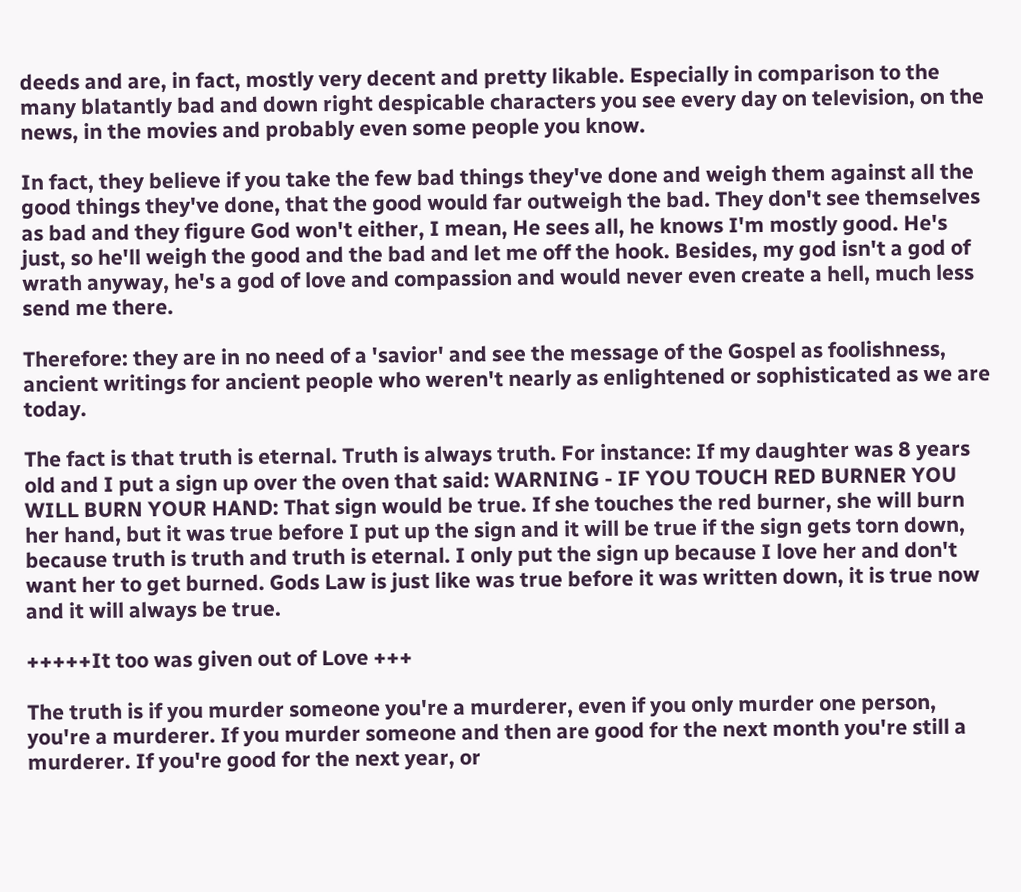deeds and are, in fact, mostly very decent and pretty likable. Especially in comparison to the many blatantly bad and down right despicable characters you see every day on television, on the news, in the movies and probably even some people you know.

In fact, they believe if you take the few bad things they've done and weigh them against all the good things they've done, that the good would far outweigh the bad. They don't see themselves as bad and they figure God won't either, I mean, He sees all, he knows I'm mostly good. He's just, so he'll weigh the good and the bad and let me off the hook. Besides, my god isn't a god of wrath anyway, he's a god of love and compassion and would never even create a hell, much less send me there.

Therefore: they are in no need of a 'savior' and see the message of the Gospel as foolishness, ancient writings for ancient people who weren't nearly as enlightened or sophisticated as we are today.

The fact is that truth is eternal. Truth is always truth. For instance: If my daughter was 8 years old and I put a sign up over the oven that said: WARNING - IF YOU TOUCH RED BURNER YOU WILL BURN YOUR HAND: That sign would be true. If she touches the red burner, she will burn her hand, but it was true before I put up the sign and it will be true if the sign gets torn down, because truth is truth and truth is eternal. I only put the sign up because I love her and don't want her to get burned. Gods Law is just like was true before it was written down, it is true now and it will always be true.

+++++It too was given out of Love +++

The truth is if you murder someone you're a murderer, even if you only murder one person, you're a murderer. If you murder someone and then are good for the next month you're still a murderer. If you're good for the next year, or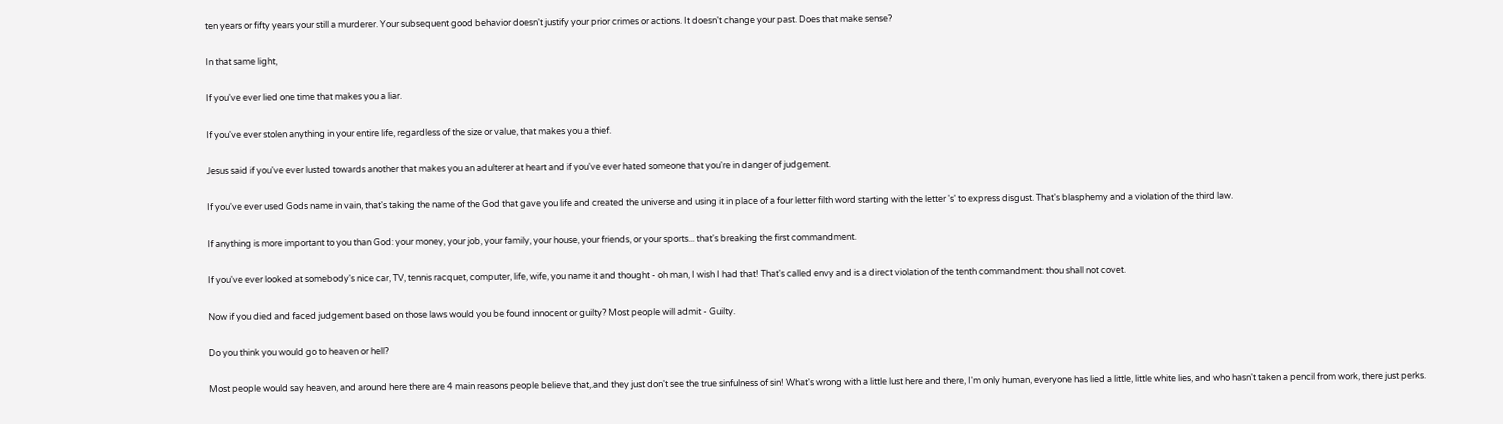ten years or fifty years your still a murderer. Your subsequent good behavior doesn't justify your prior crimes or actions. It doesn't change your past. Does that make sense?

In that same light,

If you've ever lied one time that makes you a liar.

If you've ever stolen anything in your entire life, regardless of the size or value, that makes you a thief.

Jesus said if you've ever lusted towards another that makes you an adulterer at heart and if you've ever hated someone that you're in danger of judgement.

If you've ever used Gods name in vain, that's taking the name of the God that gave you life and created the universe and using it in place of a four letter filth word starting with the letter 's' to express disgust. That's blasphemy and a violation of the third law.

If anything is more important to you than God: your money, your job, your family, your house, your friends, or your sports... that's breaking the first commandment.

If you've ever looked at somebody's nice car, TV, tennis racquet, computer, life, wife, you name it and thought - oh man, I wish I had that! That's called envy and is a direct violation of the tenth commandment: thou shall not covet.

Now if you died and faced judgement based on those laws would you be found innocent or guilty? Most people will admit - Guilty.

Do you think you would go to heaven or hell?

Most people would say heaven, and around here there are 4 main reasons people believe that,.and they just don't see the true sinfulness of sin! What's wrong with a little lust here and there, I'm only human, everyone has lied a little, little white lies, and who hasn't taken a pencil from work, there just perks.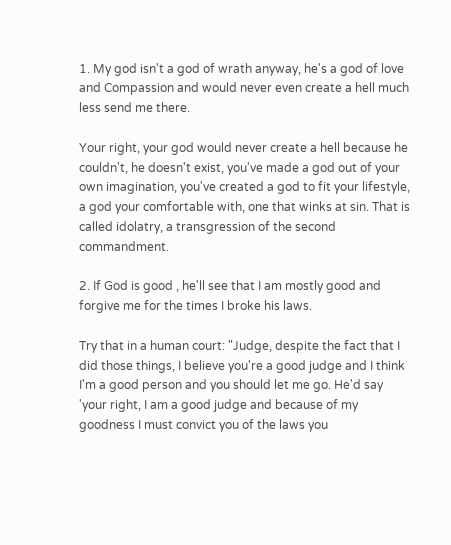1. My god isn't a god of wrath anyway, he's a god of love and Compassion and would never even create a hell much less send me there.

Your right, your god would never create a hell because he couldn't, he doesn't exist, you've made a god out of your own imagination, you've created a god to fit your lifestyle, a god your comfortable with, one that winks at sin. That is called idolatry, a transgression of the second commandment.

2. If God is good , he'll see that I am mostly good and forgive me for the times I broke his laws.

Try that in a human court: "Judge, despite the fact that I did those things, I believe you're a good judge and I think I'm a good person and you should let me go. He'd say 'your right, I am a good judge and because of my goodness I must convict you of the laws you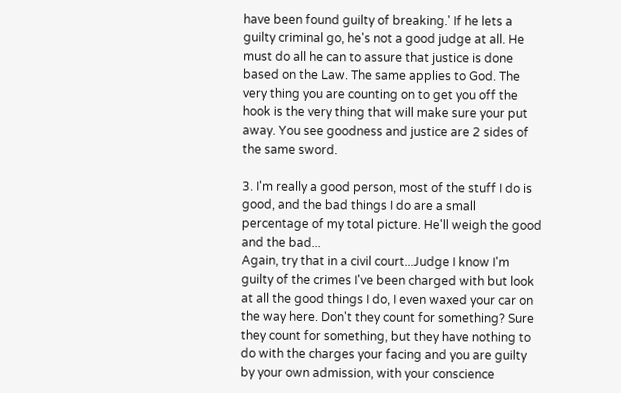have been found guilty of breaking.' If he lets a guilty criminal go, he's not a good judge at all. He must do all he can to assure that justice is done based on the Law. The same applies to God. The very thing you are counting on to get you off the hook is the very thing that will make sure your put away. You see goodness and justice are 2 sides of the same sword.

3. I'm really a good person, most of the stuff I do is good, and the bad things I do are a small percentage of my total picture. He'll weigh the good and the bad...
Again, try that in a civil court...Judge I know I'm guilty of the crimes I've been charged with but look at all the good things I do, I even waxed your car on the way here. Don't they count for something? Sure they count for something, but they have nothing to do with the charges your facing and you are guilty by your own admission, with your conscience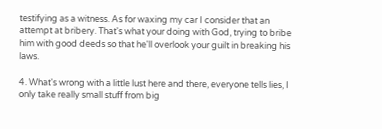testifying as a witness. As for waxing my car I consider that an attempt at bribery. That's what your doing with God, trying to bribe him with good deeds so that he'll overlook your guilt in breaking his laws.

4. What's wrong with a little lust here and there, everyone tells lies, I only take really small stuff from big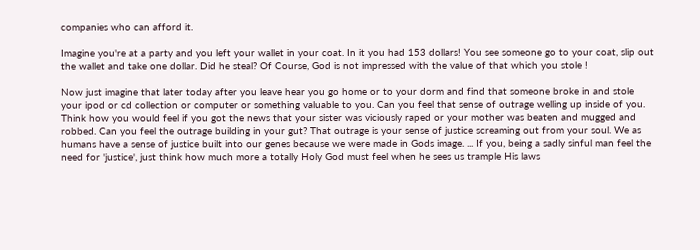companies who can afford it.

Imagine you're at a party and you left your wallet in your coat. In it you had 153 dollars! You see someone go to your coat, slip out the wallet and take one dollar. Did he steal? Of Course, God is not impressed with the value of that which you stole !

Now just imagine that later today after you leave hear you go home or to your dorm and find that someone broke in and stole your ipod or cd collection or computer or something valuable to you. Can you feel that sense of outrage welling up inside of you. Think how you would feel if you got the news that your sister was viciously raped or your mother was beaten and mugged and robbed. Can you feel the outrage building in your gut? That outrage is your sense of justice screaming out from your soul. We as humans have a sense of justice built into our genes because we were made in Gods image. ... If you, being a sadly sinful man feel the need for 'justice', just think how much more a totally Holy God must feel when he sees us trample His laws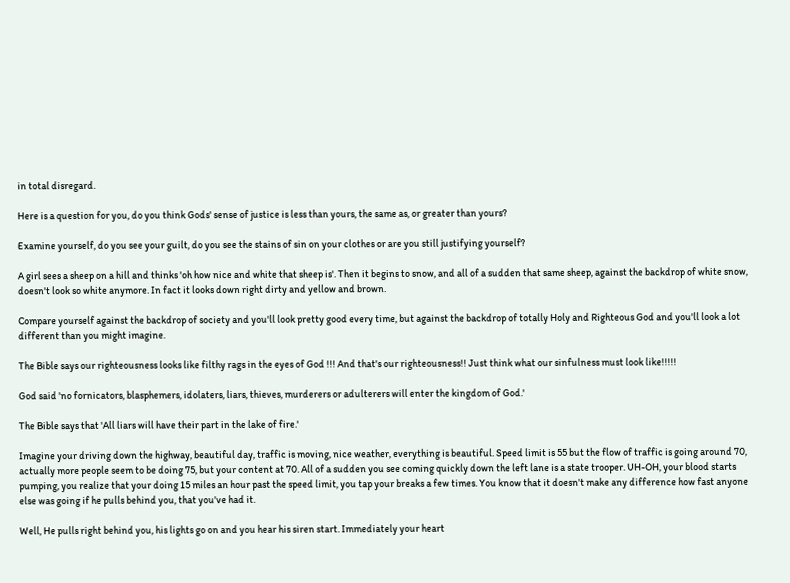in total disregard.

Here is a question for you, do you think Gods' sense of justice is less than yours, the same as, or greater than yours?

Examine yourself, do you see your guilt, do you see the stains of sin on your clothes or are you still justifying yourself?

A girl sees a sheep on a hill and thinks 'oh how nice and white that sheep is'. Then it begins to snow, and all of a sudden that same sheep, against the backdrop of white snow, doesn't look so white anymore. In fact it looks down right dirty and yellow and brown.

Compare yourself against the backdrop of society and you'll look pretty good every time, but against the backdrop of totally Holy and Righteous God and you'll look a lot different than you might imagine.

The Bible says our righteousness looks like filthy rags in the eyes of God !!! And that's our righteousness!! Just think what our sinfulness must look like!!!!!

God said 'no fornicators, blasphemers, idolaters, liars, thieves, murderers or adulterers will enter the kingdom of God.'

The Bible says that 'All liars will have their part in the lake of fire.'

Imagine your driving down the highway, beautiful day, traffic is moving, nice weather, everything is beautiful. Speed limit is 55 but the flow of traffic is going around 70, actually more people seem to be doing 75, but your content at 70. All of a sudden you see coming quickly down the left lane is a state trooper. UH-OH, your blood starts pumping, you realize that your doing 15 miles an hour past the speed limit, you tap your breaks a few times. You know that it doesn't make any difference how fast anyone else was going if he pulls behind you, that you've had it.

Well, He pulls right behind you, his lights go on and you hear his siren start. Immediately your heart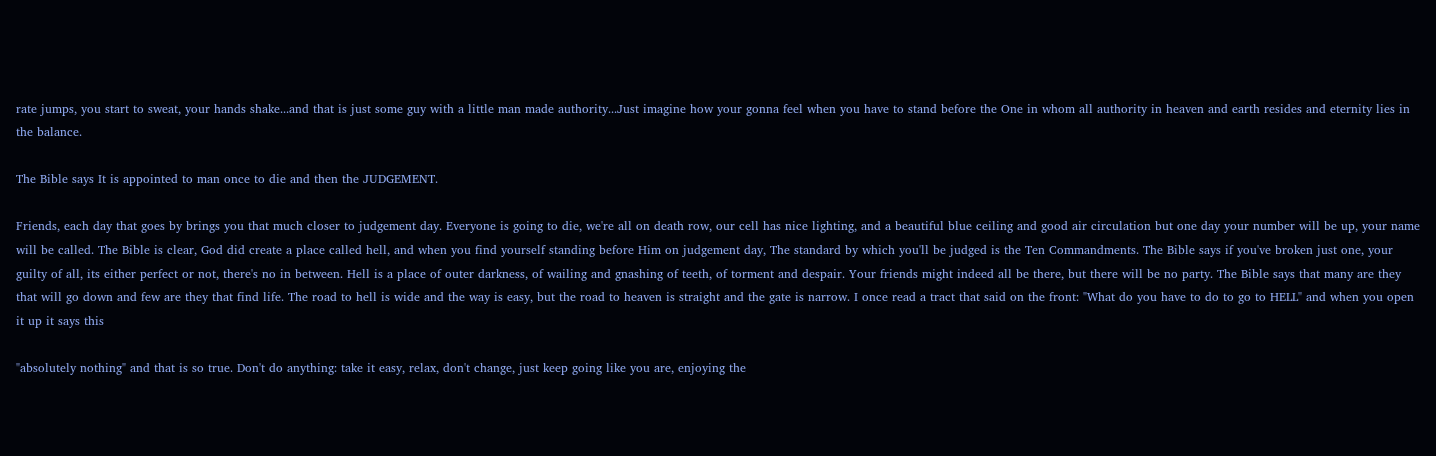rate jumps, you start to sweat, your hands shake...and that is just some guy with a little man made authority...Just imagine how your gonna feel when you have to stand before the One in whom all authority in heaven and earth resides and eternity lies in the balance.

The Bible says It is appointed to man once to die and then the JUDGEMENT.

Friends, each day that goes by brings you that much closer to judgement day. Everyone is going to die, we're all on death row, our cell has nice lighting, and a beautiful blue ceiling and good air circulation but one day your number will be up, your name will be called. The Bible is clear, God did create a place called hell, and when you find yourself standing before Him on judgement day, The standard by which you'll be judged is the Ten Commandments. The Bible says if you've broken just one, your guilty of all, its either perfect or not, there's no in between. Hell is a place of outer darkness, of wailing and gnashing of teeth, of torment and despair. Your friends might indeed all be there, but there will be no party. The Bible says that many are they that will go down and few are they that find life. The road to hell is wide and the way is easy, but the road to heaven is straight and the gate is narrow. I once read a tract that said on the front: "What do you have to do to go to HELL" and when you open it up it says this

"absolutely nothing" and that is so true. Don't do anything: take it easy, relax, don't change, just keep going like you are, enjoying the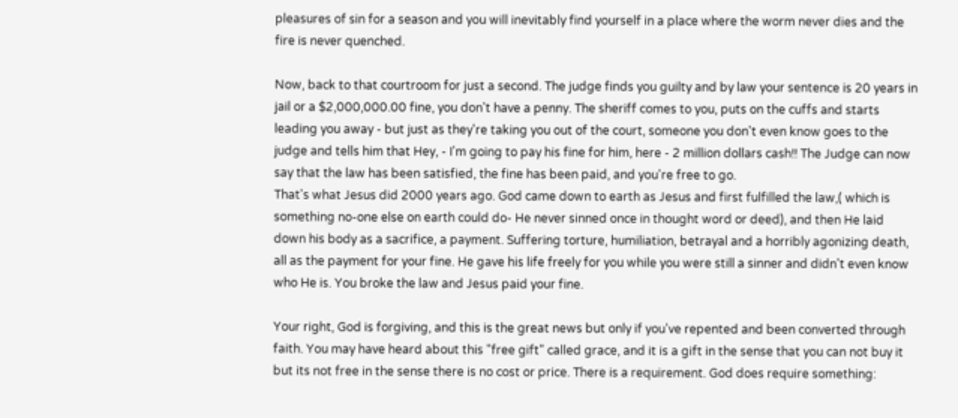pleasures of sin for a season and you will inevitably find yourself in a place where the worm never dies and the fire is never quenched.

Now, back to that courtroom for just a second. The judge finds you guilty and by law your sentence is 20 years in jail or a $2,000,000.00 fine, you don't have a penny. The sheriff comes to you, puts on the cuffs and starts leading you away - but just as they're taking you out of the court, someone you don't even know goes to the judge and tells him that Hey, - I'm going to pay his fine for him, here - 2 million dollars cash!! The Judge can now say that the law has been satisfied, the fine has been paid, and you're free to go.
That's what Jesus did 2000 years ago. God came down to earth as Jesus and first fulfilled the law,( which is something no-one else on earth could do- He never sinned once in thought word or deed), and then He laid down his body as a sacrifice, a payment. Suffering torture, humiliation, betrayal and a horribly agonizing death, all as the payment for your fine. He gave his life freely for you while you were still a sinner and didn't even know who He is. You broke the law and Jesus paid your fine.

Your right, God is forgiving, and this is the great news but only if you've repented and been converted through faith. You may have heard about this "free gift" called grace, and it is a gift in the sense that you can not buy it but its not free in the sense there is no cost or price. There is a requirement. God does require something: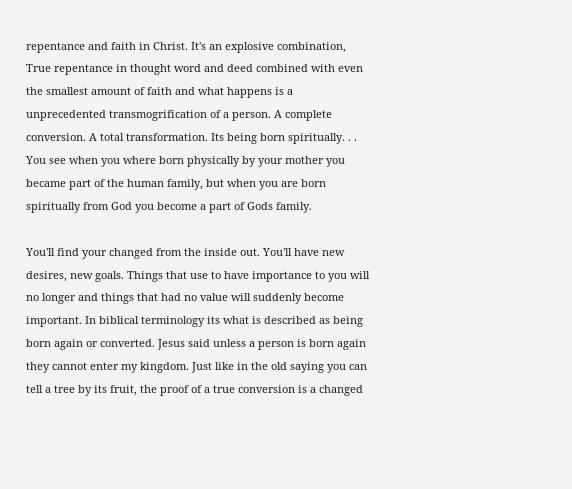repentance and faith in Christ. It's an explosive combination, True repentance in thought word and deed combined with even the smallest amount of faith and what happens is a unprecedented transmogrification of a person. A complete conversion. A total transformation. Its being born spiritually. . . You see when you where born physically by your mother you became part of the human family, but when you are born spiritually from God you become a part of Gods family.

You'll find your changed from the inside out. You'll have new desires, new goals. Things that use to have importance to you will no longer and things that had no value will suddenly become important. In biblical terminology its what is described as being born again or converted. Jesus said unless a person is born again they cannot enter my kingdom. Just like in the old saying you can tell a tree by its fruit, the proof of a true conversion is a changed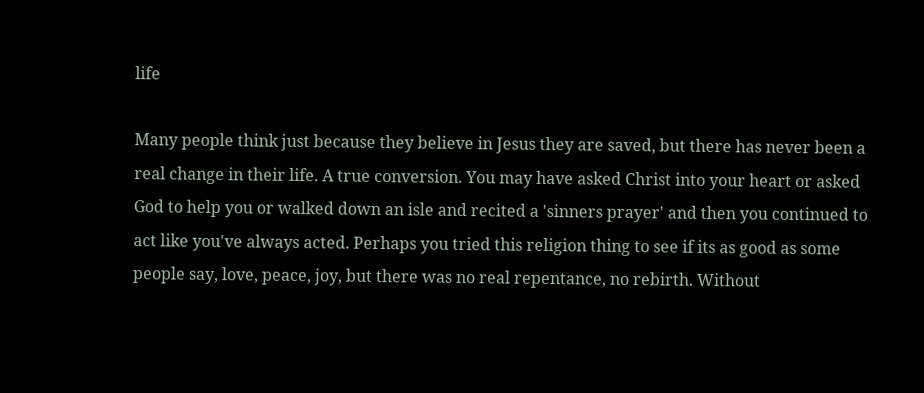life

Many people think just because they believe in Jesus they are saved, but there has never been a real change in their life. A true conversion. You may have asked Christ into your heart or asked God to help you or walked down an isle and recited a 'sinners prayer' and then you continued to act like you've always acted. Perhaps you tried this religion thing to see if its as good as some people say, love, peace, joy, but there was no real repentance, no rebirth. Without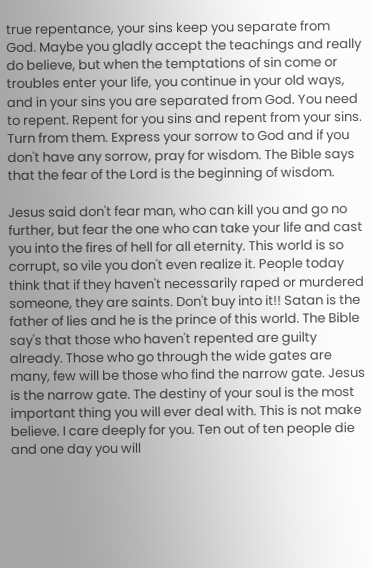true repentance, your sins keep you separate from God. Maybe you gladly accept the teachings and really do believe, but when the temptations of sin come or troubles enter your life, you continue in your old ways, and in your sins you are separated from God. You need to repent. Repent for you sins and repent from your sins. Turn from them. Express your sorrow to God and if you don't have any sorrow, pray for wisdom. The Bible says that the fear of the Lord is the beginning of wisdom.

Jesus said don't fear man, who can kill you and go no further, but fear the one who can take your life and cast you into the fires of hell for all eternity. This world is so corrupt, so vile you don't even realize it. People today think that if they haven't necessarily raped or murdered someone, they are saints. Don't buy into it!! Satan is the father of lies and he is the prince of this world. The Bible say's that those who haven't repented are guilty already. Those who go through the wide gates are many, few will be those who find the narrow gate. Jesus is the narrow gate. The destiny of your soul is the most important thing you will ever deal with. This is not make believe. I care deeply for you. Ten out of ten people die and one day you will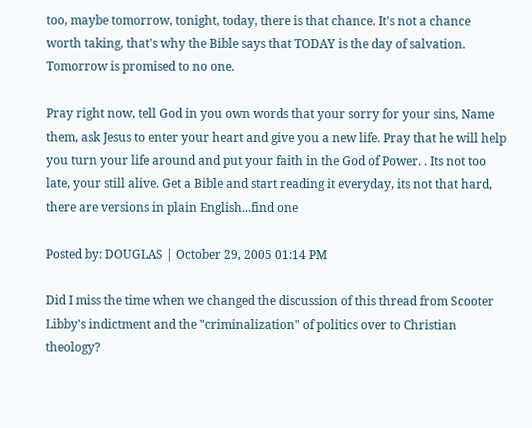too, maybe tomorrow, tonight, today, there is that chance. It's not a chance worth taking, that's why the Bible says that TODAY is the day of salvation. Tomorrow is promised to no one.

Pray right now, tell God in you own words that your sorry for your sins, Name them, ask Jesus to enter your heart and give you a new life. Pray that he will help you turn your life around and put your faith in the God of Power. . Its not too late, your still alive. Get a Bible and start reading it everyday, its not that hard, there are versions in plain English...find one

Posted by: DOUGLAS | October 29, 2005 01:14 PM

Did I miss the time when we changed the discussion of this thread from Scooter Libby's indictment and the "criminalization" of politics over to Christian theology?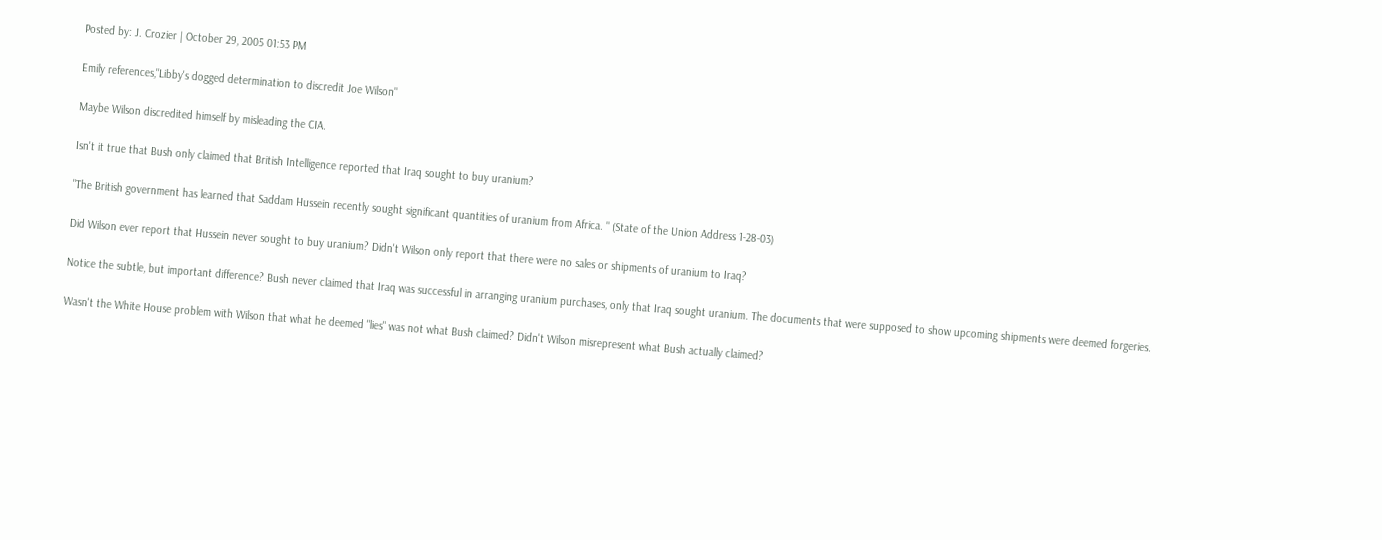Posted by: J. Crozier | October 29, 2005 01:53 PM

Emily references,"Libby's dogged determination to discredit Joe Wilson"

Maybe Wilson discredited himself by misleading the CIA.

Isn't it true that Bush only claimed that British Intelligence reported that Iraq sought to buy uranium?

"The British government has learned that Saddam Hussein recently sought significant quantities of uranium from Africa. " (State of the Union Address 1-28-03)

Did Wilson ever report that Hussein never sought to buy uranium? Didn't Wilson only report that there were no sales or shipments of uranium to Iraq?

Notice the subtle, but important difference? Bush never claimed that Iraq was successful in arranging uranium purchases, only that Iraq sought uranium. The documents that were supposed to show upcoming shipments were deemed forgeries.

Wasn't the White House problem with Wilson that what he deemed "lies" was not what Bush claimed? Didn't Wilson misrepresent what Bush actually claimed?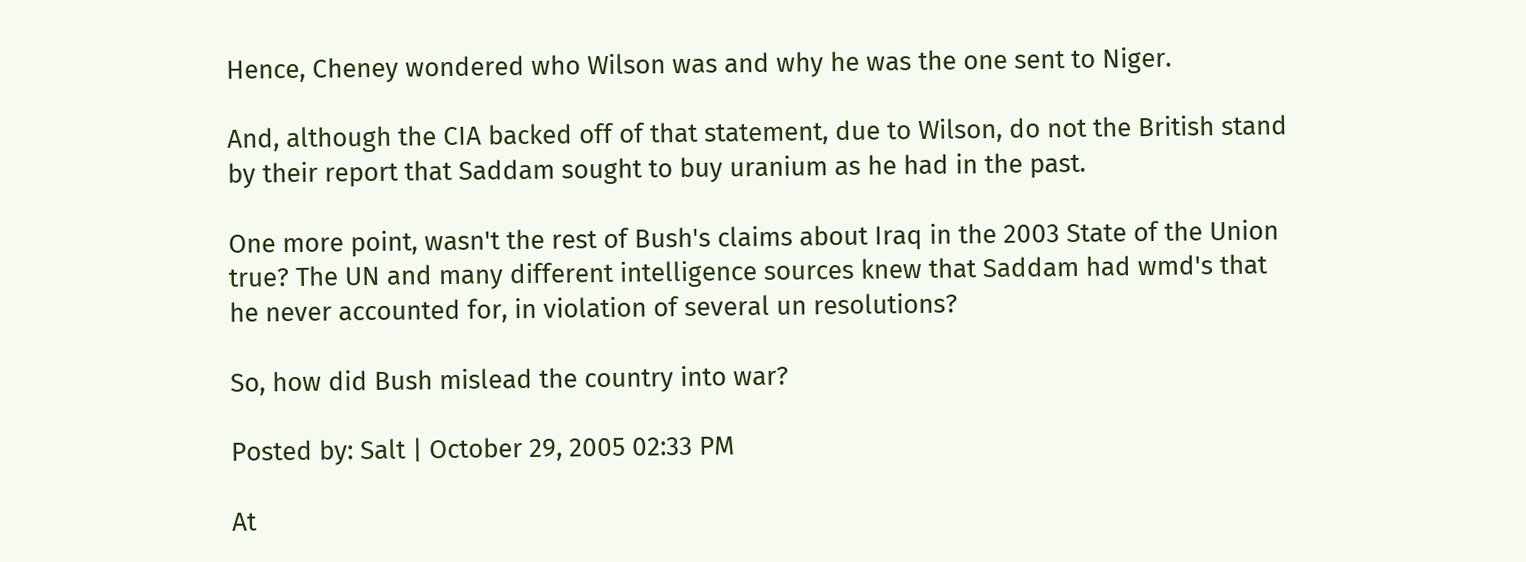Hence, Cheney wondered who Wilson was and why he was the one sent to Niger.

And, although the CIA backed off of that statement, due to Wilson, do not the British stand by their report that Saddam sought to buy uranium as he had in the past.

One more point, wasn't the rest of Bush's claims about Iraq in the 2003 State of the Union true? The UN and many different intelligence sources knew that Saddam had wmd's that he never accounted for, in violation of several un resolutions?

So, how did Bush mislead the country into war?

Posted by: Salt | October 29, 2005 02:33 PM

At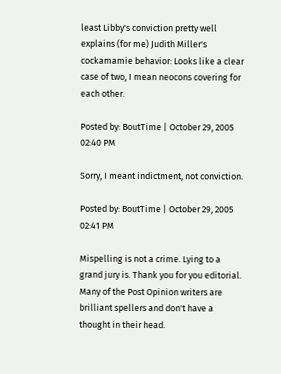least Libby's conviction pretty well explains (for me) Judith Miller's cockamamie behavior: Looks like a clear case of two, I mean neocons covering for each other.

Posted by: BoutTime | October 29, 2005 02:40 PM

Sorry, I meant indictment, not conviction.

Posted by: BoutTime | October 29, 2005 02:41 PM

Mispelling is not a crime. Lying to a grand jury is. Thank you for you editorial. Many of the Post Opinion writers are brilliant spellers and don't have a thought in their head.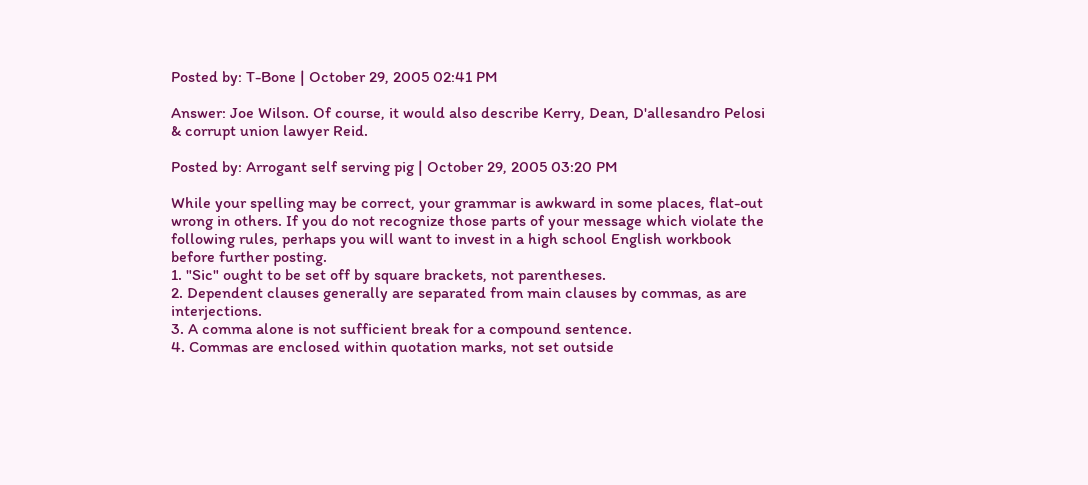Posted by: T-Bone | October 29, 2005 02:41 PM

Answer: Joe Wilson. Of course, it would also describe Kerry, Dean, D'allesandro Pelosi & corrupt union lawyer Reid.

Posted by: Arrogant self serving pig | October 29, 2005 03:20 PM

While your spelling may be correct, your grammar is awkward in some places, flat-out wrong in others. If you do not recognize those parts of your message which violate the following rules, perhaps you will want to invest in a high school English workbook before further posting.
1. "Sic" ought to be set off by square brackets, not parentheses.
2. Dependent clauses generally are separated from main clauses by commas, as are interjections.
3. A comma alone is not sufficient break for a compound sentence.
4. Commas are enclosed within quotation marks, not set outside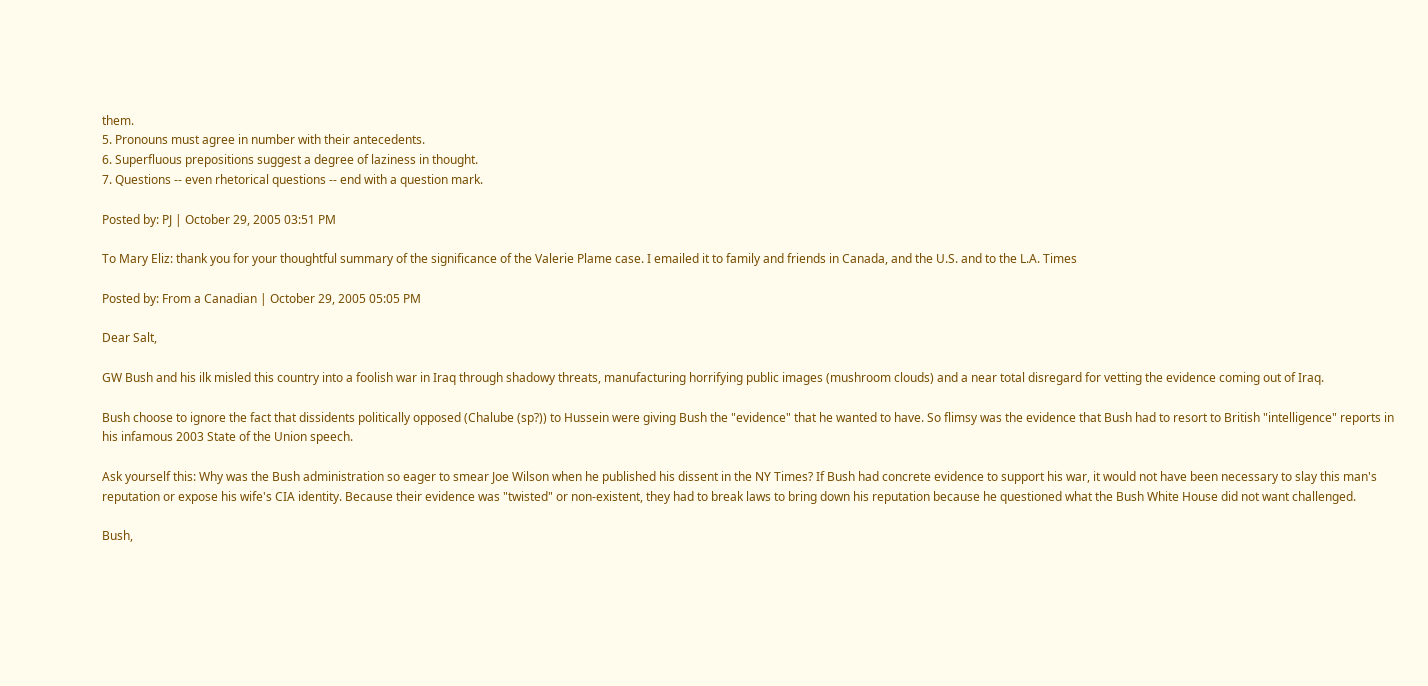them.
5. Pronouns must agree in number with their antecedents.
6. Superfluous prepositions suggest a degree of laziness in thought.
7. Questions -- even rhetorical questions -- end with a question mark.

Posted by: PJ | October 29, 2005 03:51 PM

To Mary Eliz: thank you for your thoughtful summary of the significance of the Valerie Plame case. I emailed it to family and friends in Canada, and the U.S. and to the L.A. Times

Posted by: From a Canadian | October 29, 2005 05:05 PM

Dear Salt,

GW Bush and his ilk misled this country into a foolish war in Iraq through shadowy threats, manufacturing horrifying public images (mushroom clouds) and a near total disregard for vetting the evidence coming out of Iraq.

Bush choose to ignore the fact that dissidents politically opposed (Chalube (sp?)) to Hussein were giving Bush the "evidence" that he wanted to have. So flimsy was the evidence that Bush had to resort to British "intelligence" reports in his infamous 2003 State of the Union speech.

Ask yourself this: Why was the Bush administration so eager to smear Joe Wilson when he published his dissent in the NY Times? If Bush had concrete evidence to support his war, it would not have been necessary to slay this man's reputation or expose his wife's CIA identity. Because their evidence was "twisted" or non-existent, they had to break laws to bring down his reputation because he questioned what the Bush White House did not want challenged.

Bush,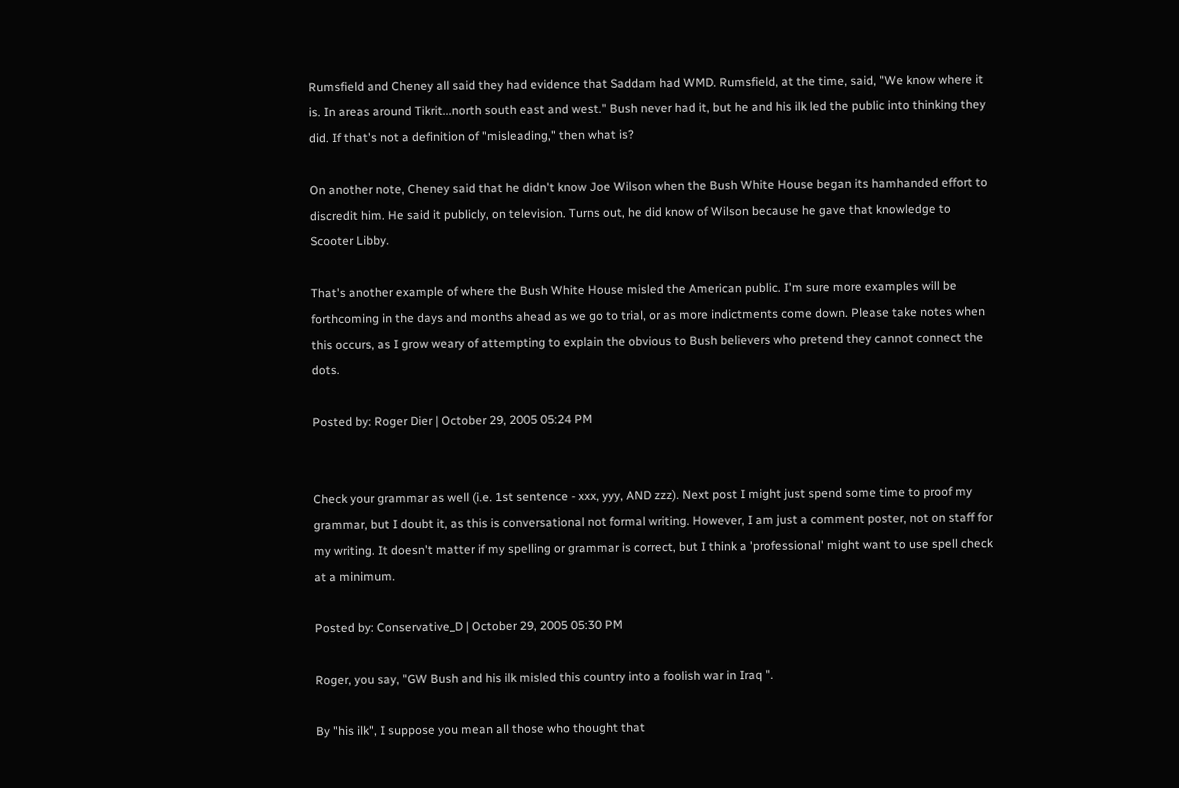Rumsfield and Cheney all said they had evidence that Saddam had WMD. Rumsfield, at the time, said, "We know where it is. In areas around Tikrit...north south east and west." Bush never had it, but he and his ilk led the public into thinking they did. If that's not a definition of "misleading," then what is?

On another note, Cheney said that he didn't know Joe Wilson when the Bush White House began its hamhanded effort to discredit him. He said it publicly, on television. Turns out, he did know of Wilson because he gave that knowledge to Scooter Libby.

That's another example of where the Bush White House misled the American public. I'm sure more examples will be forthcoming in the days and months ahead as we go to trial, or as more indictments come down. Please take notes when this occurs, as I grow weary of attempting to explain the obvious to Bush believers who pretend they cannot connect the dots.

Posted by: Roger Dier | October 29, 2005 05:24 PM


Check your grammar as well (i.e. 1st sentence - xxx, yyy, AND zzz). Next post I might just spend some time to proof my grammar, but I doubt it, as this is conversational not formal writing. However, I am just a comment poster, not on staff for my writing. It doesn't matter if my spelling or grammar is correct, but I think a 'professional' might want to use spell check at a minimum.

Posted by: Conservative_D | October 29, 2005 05:30 PM

Roger, you say, "GW Bush and his ilk misled this country into a foolish war in Iraq ".

By "his ilk", I suppose you mean all those who thought that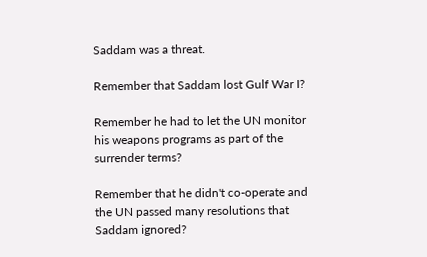Saddam was a threat.

Remember that Saddam lost Gulf War I?

Remember he had to let the UN monitor his weapons programs as part of the surrender terms?

Remember that he didn't co-operate and the UN passed many resolutions that Saddam ignored?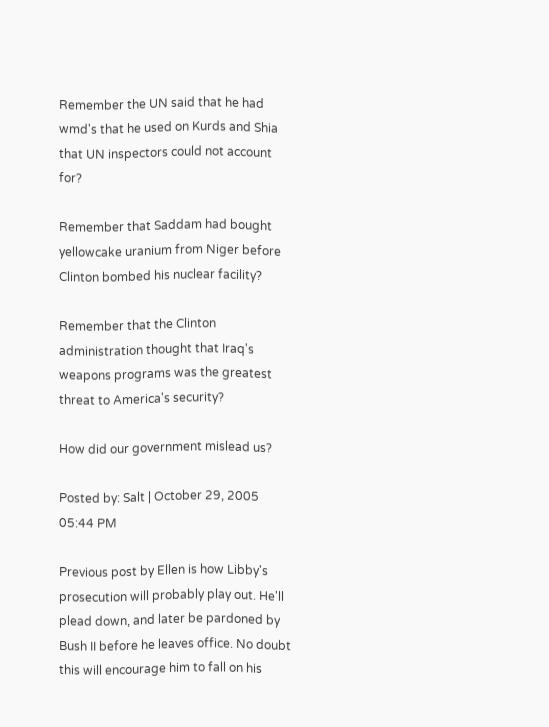Remember the UN said that he had wmd's that he used on Kurds and Shia that UN inspectors could not account for?

Remember that Saddam had bought yellowcake uranium from Niger before Clinton bombed his nuclear facility?

Remember that the Clinton administration thought that Iraq's weapons programs was the greatest threat to America's security?

How did our government mislead us?

Posted by: Salt | October 29, 2005 05:44 PM

Previous post by Ellen is how Libby's prosecution will probably play out. He'll plead down, and later be pardoned by Bush II before he leaves office. No doubt this will encourage him to fall on his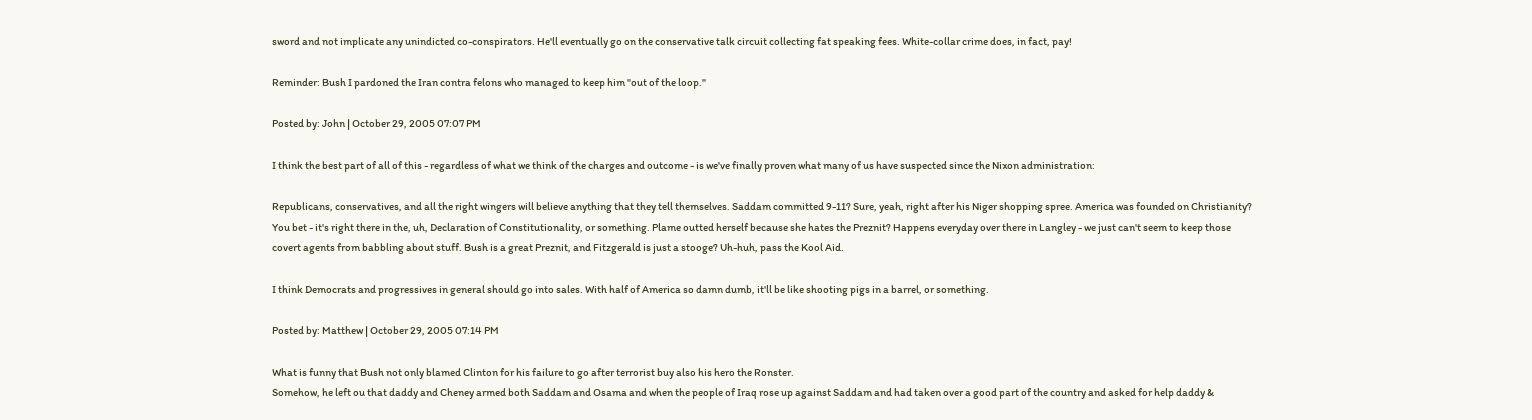sword and not implicate any unindicted co-conspirators. He'll eventually go on the conservative talk circuit collecting fat speaking fees. White-collar crime does, in fact, pay!

Reminder: Bush I pardoned the Iran contra felons who managed to keep him "out of the loop."

Posted by: John | October 29, 2005 07:07 PM

I think the best part of all of this - regardless of what we think of the charges and outcome - is we've finally proven what many of us have suspected since the Nixon administration:

Republicans, conservatives, and all the right wingers will believe anything that they tell themselves. Saddam committed 9-11? Sure, yeah, right after his Niger shopping spree. America was founded on Christianity? You bet - it's right there in the, uh, Declaration of Constitutionality, or something. Plame outted herself because she hates the Preznit? Happens everyday over there in Langley - we just can't seem to keep those covert agents from babbling about stuff. Bush is a great Preznit, and Fitzgerald is just a stooge? Uh-huh, pass the Kool Aid.

I think Democrats and progressives in general should go into sales. With half of America so damn dumb, it'll be like shooting pigs in a barrel, or something.

Posted by: Matthew | October 29, 2005 07:14 PM

What is funny that Bush not only blamed Clinton for his failure to go after terrorist buy also his hero the Ronster.
Somehow, he left ou that daddy and Cheney armed both Saddam and Osama and when the people of Iraq rose up against Saddam and had taken over a good part of the country and asked for help daddy &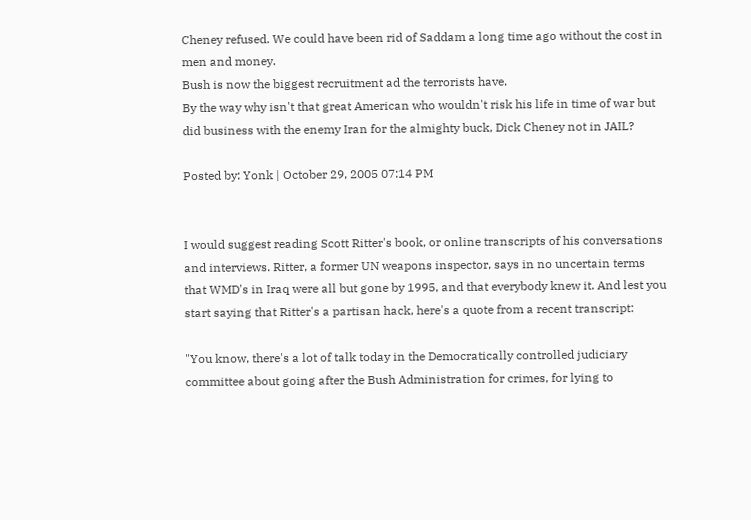Cheney refused. We could have been rid of Saddam a long time ago without the cost in men and money.
Bush is now the biggest recruitment ad the terrorists have.
By the way why isn't that great American who wouldn't risk his life in time of war but did business with the enemy Iran for the almighty buck, Dick Cheney not in JAIL?

Posted by: Yonk | October 29, 2005 07:14 PM


I would suggest reading Scott Ritter's book, or online transcripts of his conversations and interviews. Ritter, a former UN weapons inspector, says in no uncertain terms that WMD's in Iraq were all but gone by 1995, and that everybody knew it. And lest you start saying that Ritter's a partisan hack, here's a quote from a recent transcript:

"You know, there's a lot of talk today in the Democratically controlled judiciary committee about going after the Bush Administration for crimes, for lying to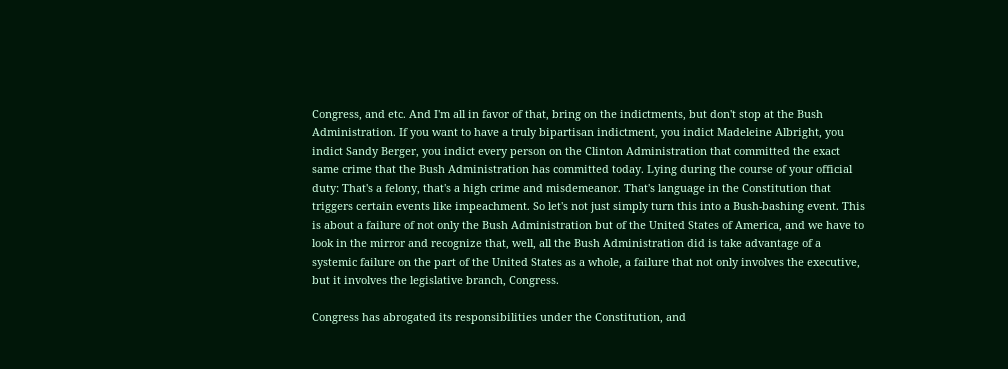Congress, and etc. And I'm all in favor of that, bring on the indictments, but don't stop at the Bush Administration. If you want to have a truly bipartisan indictment, you indict Madeleine Albright, you indict Sandy Berger, you indict every person on the Clinton Administration that committed the exact same crime that the Bush Administration has committed today. Lying during the course of your official duty: That's a felony, that's a high crime and misdemeanor. That's language in the Constitution that triggers certain events like impeachment. So let's not just simply turn this into a Bush-bashing event. This is about a failure of not only the Bush Administration but of the United States of America, and we have to look in the mirror and recognize that, well, all the Bush Administration did is take advantage of a systemic failure on the part of the United States as a whole, a failure that not only involves the executive, but it involves the legislative branch, Congress.

Congress has abrogated its responsibilities under the Constitution, and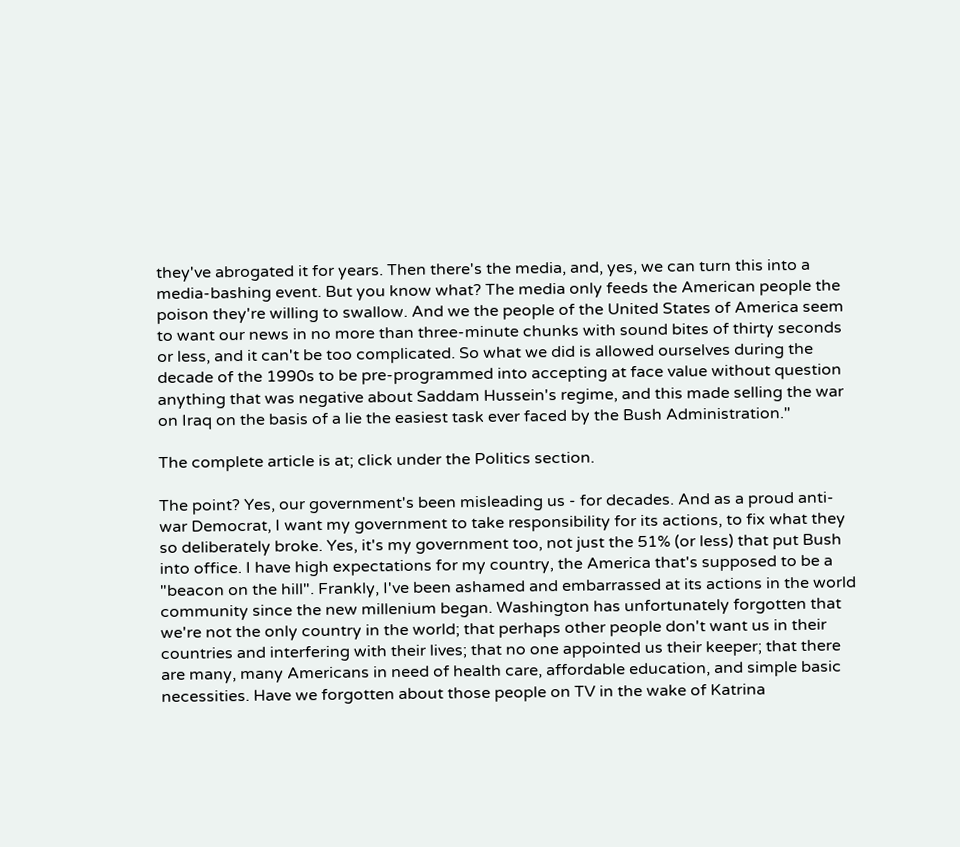they've abrogated it for years. Then there's the media, and, yes, we can turn this into a media-bashing event. But you know what? The media only feeds the American people the poison they're willing to swallow. And we the people of the United States of America seem to want our news in no more than three-minute chunks with sound bites of thirty seconds or less, and it can't be too complicated. So what we did is allowed ourselves during the decade of the 1990s to be pre-programmed into accepting at face value without question anything that was negative about Saddam Hussein's regime, and this made selling the war on Iraq on the basis of a lie the easiest task ever faced by the Bush Administration."

The complete article is at; click under the Politics section.

The point? Yes, our government's been misleading us - for decades. And as a proud anti-war Democrat, I want my government to take responsibility for its actions, to fix what they so deliberately broke. Yes, it's my government too, not just the 51% (or less) that put Bush into office. I have high expectations for my country, the America that's supposed to be a "beacon on the hill". Frankly, I've been ashamed and embarrassed at its actions in the world community since the new millenium began. Washington has unfortunately forgotten that we're not the only country in the world; that perhaps other people don't want us in their countries and interfering with their lives; that no one appointed us their keeper; that there are many, many Americans in need of health care, affordable education, and simple basic necessities. Have we forgotten about those people on TV in the wake of Katrina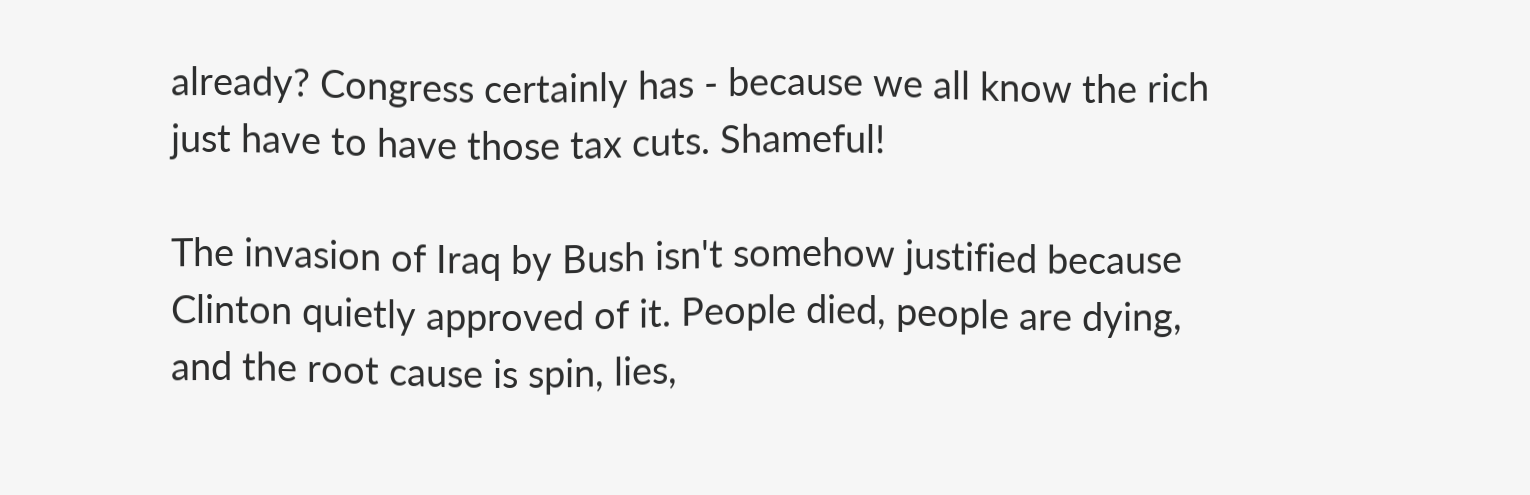already? Congress certainly has - because we all know the rich just have to have those tax cuts. Shameful!

The invasion of Iraq by Bush isn't somehow justified because Clinton quietly approved of it. People died, people are dying, and the root cause is spin, lies,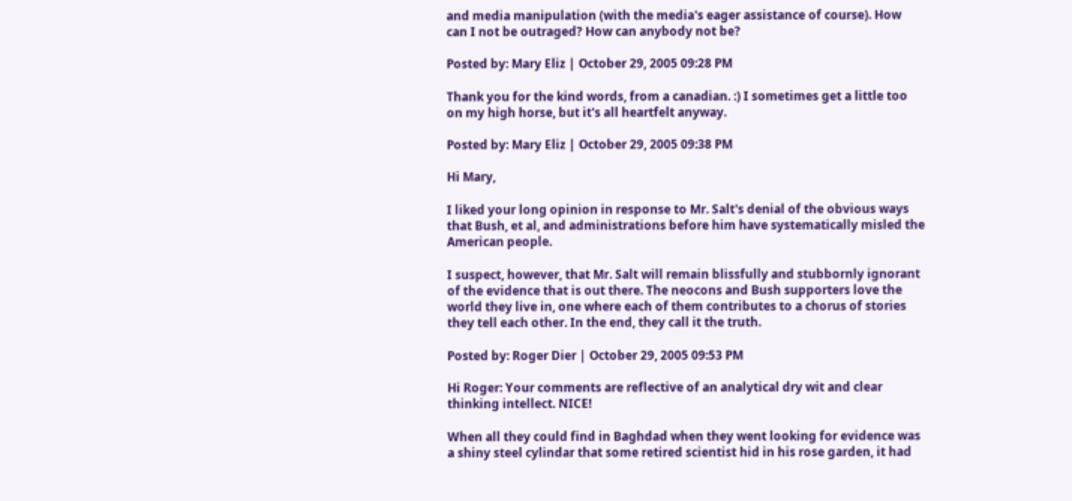and media manipulation (with the media's eager assistance of course). How can I not be outraged? How can anybody not be?

Posted by: Mary Eliz | October 29, 2005 09:28 PM

Thank you for the kind words, from a canadian. :) I sometimes get a little too on my high horse, but it's all heartfelt anyway.

Posted by: Mary Eliz | October 29, 2005 09:38 PM

Hi Mary,

I liked your long opinion in response to Mr. Salt's denial of the obvious ways that Bush, et al, and administrations before him have systematically misled the American people.

I suspect, however, that Mr. Salt will remain blissfully and stubbornly ignorant of the evidence that is out there. The neocons and Bush supporters love the world they live in, one where each of them contributes to a chorus of stories they tell each other. In the end, they call it the truth.

Posted by: Roger Dier | October 29, 2005 09:53 PM

Hi Roger: Your comments are reflective of an analytical dry wit and clear thinking intellect. NICE!

When all they could find in Baghdad when they went looking for evidence was a shiny steel cylindar that some retired scientist hid in his rose garden, it had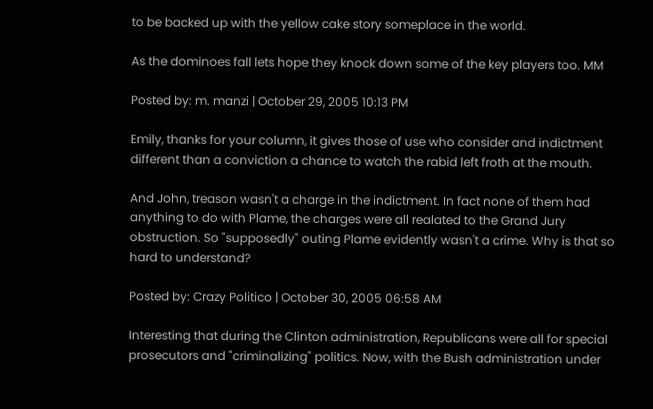to be backed up with the yellow cake story someplace in the world.

As the dominoes fall lets hope they knock down some of the key players too. MM

Posted by: m. manzi | October 29, 2005 10:13 PM

Emily, thanks for your column, it gives those of use who consider and indictment different than a conviction a chance to watch the rabid left froth at the mouth.

And John, treason wasn't a charge in the indictment. In fact none of them had anything to do with Plame, the charges were all realated to the Grand Jury obstruction. So "supposedly" outing Plame evidently wasn't a crime. Why is that so hard to understand?

Posted by: Crazy Politico | October 30, 2005 06:58 AM

Interesting that during the Clinton administration, Republicans were all for special prosecutors and "criminalizing" politics. Now, with the Bush administration under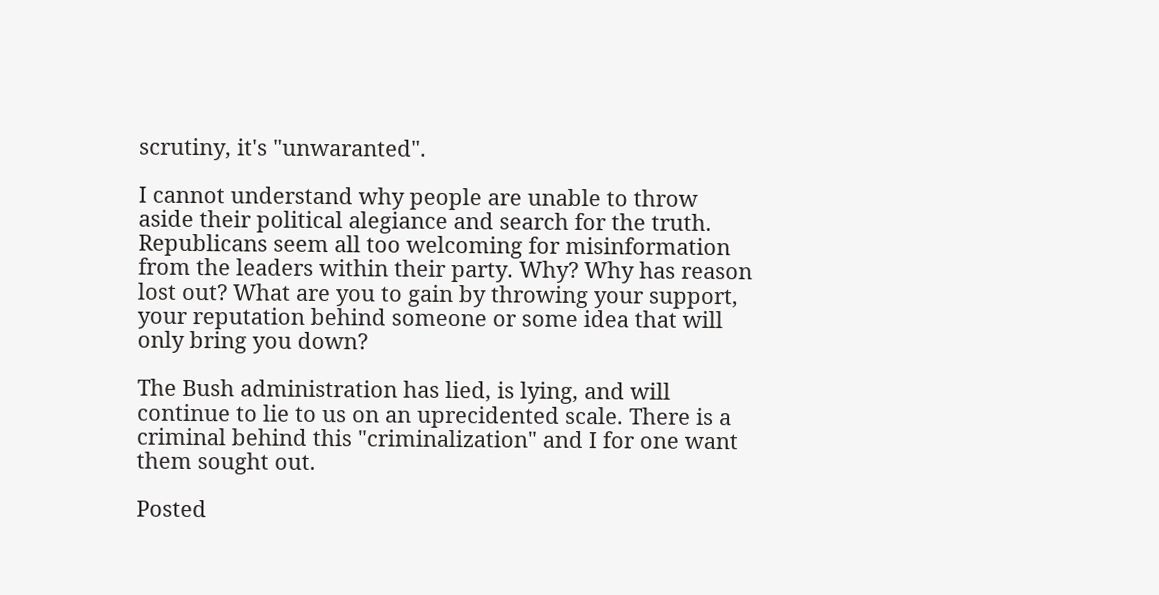scrutiny, it's "unwaranted".

I cannot understand why people are unable to throw aside their political alegiance and search for the truth. Republicans seem all too welcoming for misinformation from the leaders within their party. Why? Why has reason lost out? What are you to gain by throwing your support, your reputation behind someone or some idea that will only bring you down?

The Bush administration has lied, is lying, and will continue to lie to us on an uprecidented scale. There is a criminal behind this "criminalization" and I for one want them sought out.

Posted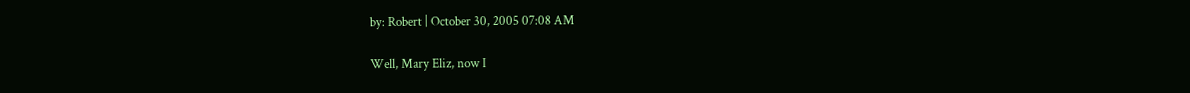by: Robert | October 30, 2005 07:08 AM

Well, Mary Eliz, now I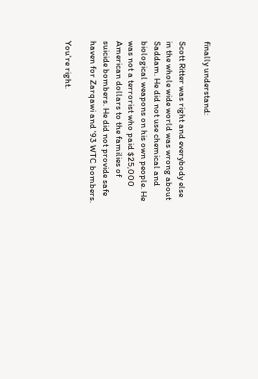finally understand:

Scott Ritter was right and everybody else in the whole wide world was wrong about Saddam. He did not use chemical and biological weapons on his own people. He was not a terrorist who paid $25,000 American dollars to the families of suicide bombers. He did not provide safe haven for Zarqawi and '93 WTC bombers.

You're right.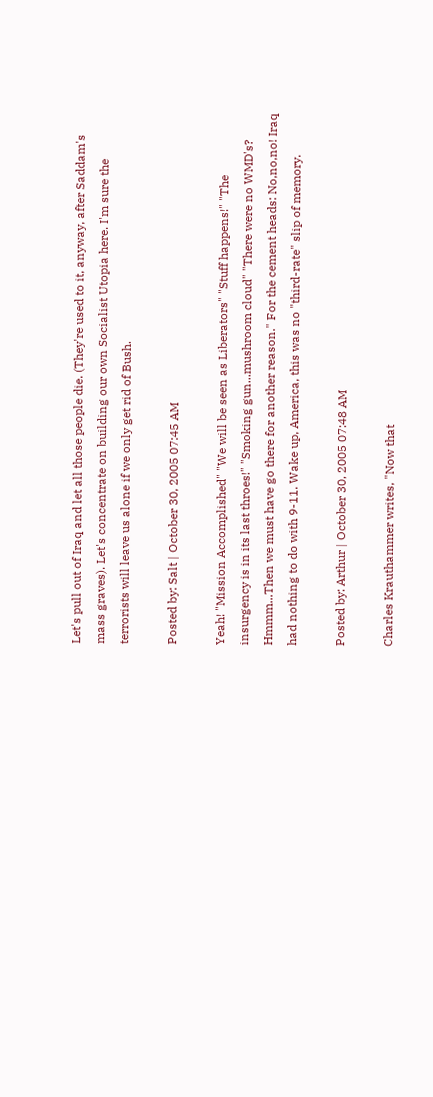Let's pull out of Iraq and let all those people die. (They're used to it, anyway, after Saddam's mass graves). Let's concentrate on building our own Socialist Utopia here. I'm sure the terrorists will leave us alone if we only get rid of Bush.

Posted by: Salt | October 30, 2005 07:45 AM

Yeah! "Mission Accomplished" "We will be seen as Liberators" "Stuff happens!" "The insurgency is in its last throes!" "Smoking gun...mushroom cloud" "There were no WMD's? Hmmm...Then we must have go there for another reason." For the cement heads: No,no,no! Iraq had nothing to do with 9-11. Wake up, America, this was no "third-rate" slip of memory.

Posted by: Arthur | October 30, 2005 07:48 AM

Charles Krauthammer writes, "Now that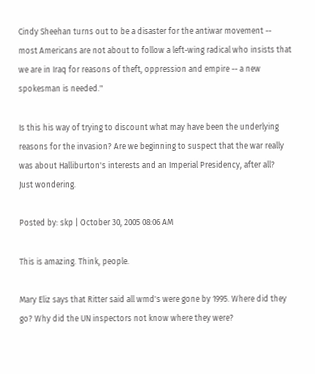Cindy Sheehan turns out to be a disaster for the antiwar movement -- most Americans are not about to follow a left-wing radical who insists that we are in Iraq for reasons of theft, oppression and empire -- a new spokesman is needed."

Is this his way of trying to discount what may have been the underlying reasons for the invasion? Are we beginning to suspect that the war really was about Halliburton's interests and an Imperial Presidency, after all?
Just wondering.

Posted by: skp | October 30, 2005 08:06 AM

This is amazing. Think, people.

Mary Eliz says that Ritter said all wmd's were gone by 1995. Where did they go? Why did the UN inspectors not know where they were?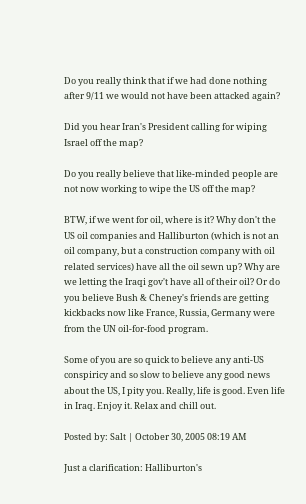Do you really think that if we had done nothing after 9/11 we would not have been attacked again?

Did you hear Iran's President calling for wiping Israel off the map?

Do you really believe that like-minded people are not now working to wipe the US off the map?

BTW, if we went for oil, where is it? Why don't the US oil companies and Halliburton (which is not an oil company, but a construction company with oil related services) have all the oil sewn up? Why are we letting the Iraqi gov't have all of their oil? Or do you believe Bush & Cheney's friends are getting kickbacks now like France, Russia, Germany were from the UN oil-for-food program.

Some of you are so quick to believe any anti-US conspiricy and so slow to believe any good news about the US, I pity you. Really, life is good. Even life in Iraq. Enjoy it. Relax and chill out.

Posted by: Salt | October 30, 2005 08:19 AM

Just a clarification: Halliburton's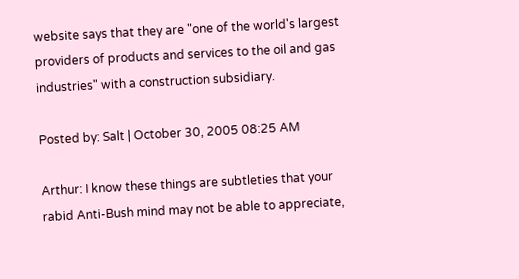website says that they are "one of the world's largest providers of products and services to the oil and gas industries" with a construction subsidiary.

Posted by: Salt | October 30, 2005 08:25 AM

Arthur: I know these things are subtleties that your rabid Anti-Bush mind may not be able to appreciate,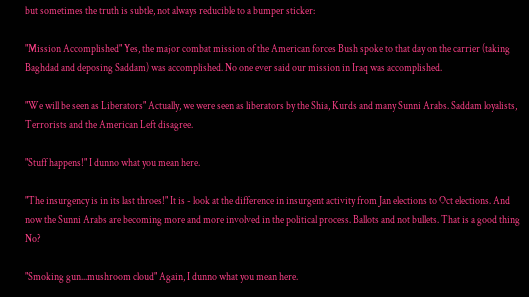but sometimes the truth is subtle, not always reducible to a bumper sticker:

"Mission Accomplished" Yes, the major combat mission of the American forces Bush spoke to that day on the carrier (taking Baghdad and deposing Saddam) was accomplished. No one ever said our mission in Iraq was accomplished.

"We will be seen as Liberators" Actually, we were seen as liberators by the Shia, Kurds and many Sunni Arabs. Saddam loyalists, Terrorists and the American Left disagree.

"Stuff happens!" I dunno what you mean here.

"The insurgency is in its last throes!" It is - look at the difference in insurgent activity from Jan elections to Oct elections. And now the Sunni Arabs are becoming more and more involved in the political process. Ballots and not bullets. That is a good thing No?

"Smoking gun...mushroom cloud" Again, I dunno what you mean here.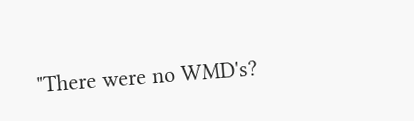"There were no WMD's?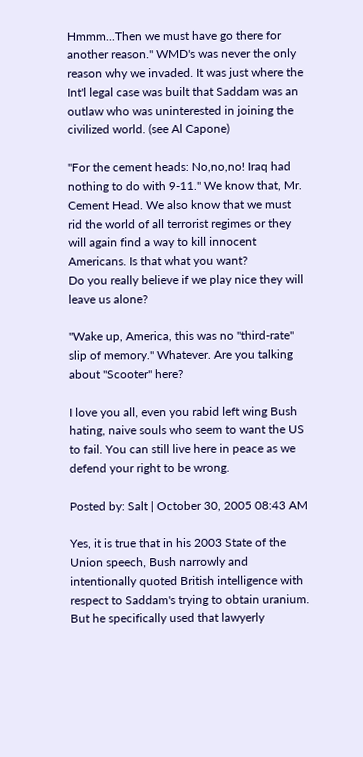Hmmm...Then we must have go there for another reason." WMD's was never the only reason why we invaded. It was just where the Int'l legal case was built that Saddam was an outlaw who was uninterested in joining the civilized world. (see Al Capone)

"For the cement heads: No,no,no! Iraq had nothing to do with 9-11." We know that, Mr. Cement Head. We also know that we must rid the world of all terrorist regimes or they will again find a way to kill innocent Americans. Is that what you want?
Do you really believe if we play nice they will leave us alone?

"Wake up, America, this was no "third-rate" slip of memory." Whatever. Are you talking about "Scooter" here?

I love you all, even you rabid left wing Bush hating, naive souls who seem to want the US to fail. You can still live here in peace as we defend your right to be wrong.

Posted by: Salt | October 30, 2005 08:43 AM

Yes, it is true that in his 2003 State of the Union speech, Bush narrowly and intentionally quoted British intelligence with respect to Saddam's trying to obtain uranium. But he specifically used that lawyerly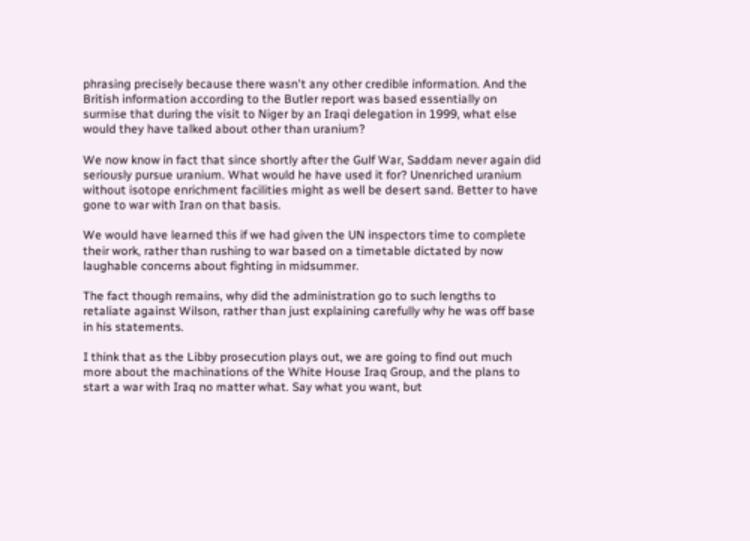phrasing precisely because there wasn't any other credible information. And the British information according to the Butler report was based essentially on surmise that during the visit to Niger by an Iraqi delegation in 1999, what else would they have talked about other than uranium?

We now know in fact that since shortly after the Gulf War, Saddam never again did seriously pursue uranium. What would he have used it for? Unenriched uranium without isotope enrichment facilities might as well be desert sand. Better to have gone to war with Iran on that basis.

We would have learned this if we had given the UN inspectors time to complete their work, rather than rushing to war based on a timetable dictated by now laughable concerns about fighting in midsummer.

The fact though remains, why did the administration go to such lengths to retaliate against Wilson, rather than just explaining carefully why he was off base in his statements.

I think that as the Libby prosecution plays out, we are going to find out much more about the machinations of the White House Iraq Group, and the plans to start a war with Iraq no matter what. Say what you want, but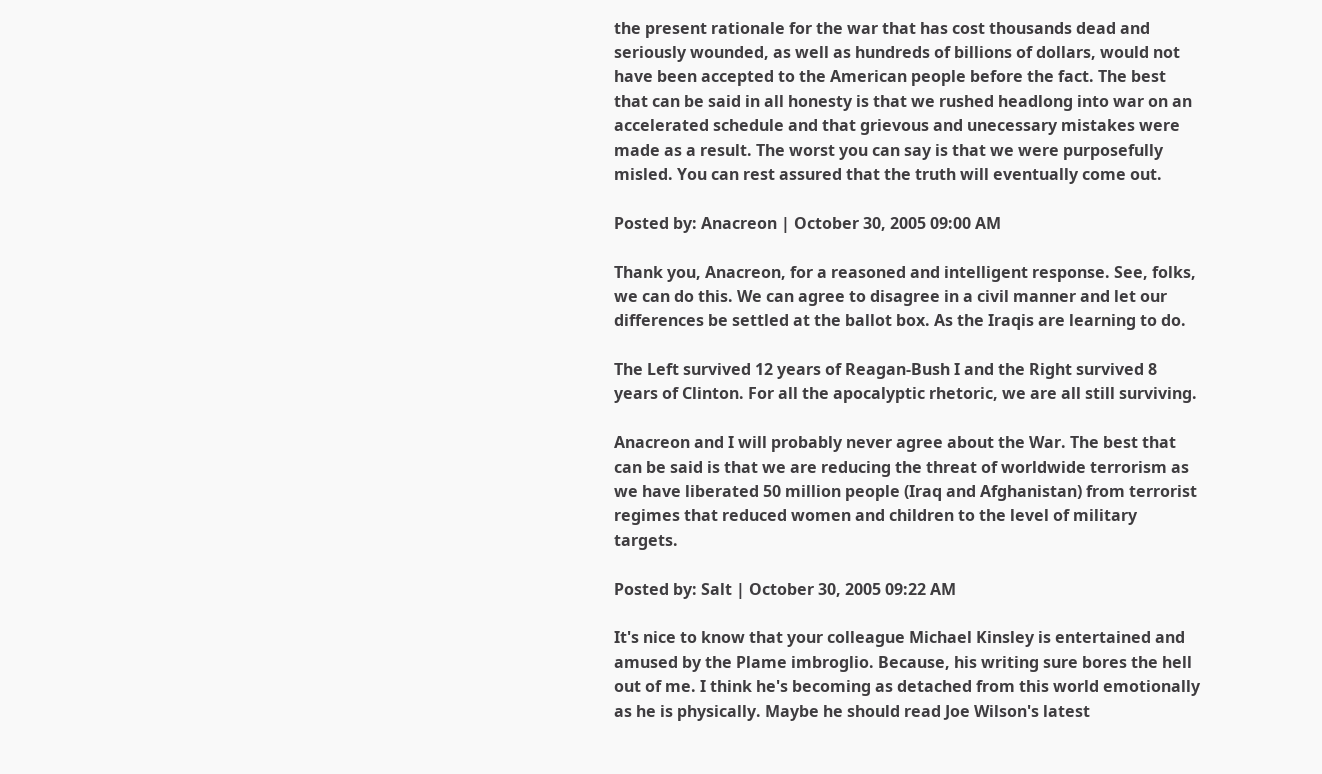the present rationale for the war that has cost thousands dead and seriously wounded, as well as hundreds of billions of dollars, would not have been accepted to the American people before the fact. The best that can be said in all honesty is that we rushed headlong into war on an accelerated schedule and that grievous and unecessary mistakes were made as a result. The worst you can say is that we were purposefully misled. You can rest assured that the truth will eventually come out.

Posted by: Anacreon | October 30, 2005 09:00 AM

Thank you, Anacreon, for a reasoned and intelligent response. See, folks, we can do this. We can agree to disagree in a civil manner and let our differences be settled at the ballot box. As the Iraqis are learning to do.

The Left survived 12 years of Reagan-Bush I and the Right survived 8 years of Clinton. For all the apocalyptic rhetoric, we are all still surviving.

Anacreon and I will probably never agree about the War. The best that can be said is that we are reducing the threat of worldwide terrorism as we have liberated 50 million people (Iraq and Afghanistan) from terrorist regimes that reduced women and children to the level of military targets.

Posted by: Salt | October 30, 2005 09:22 AM

It's nice to know that your colleague Michael Kinsley is entertained and amused by the Plame imbroglio. Because, his writing sure bores the hell out of me. I think he's becoming as detached from this world emotionally as he is physically. Maybe he should read Joe Wilson's latest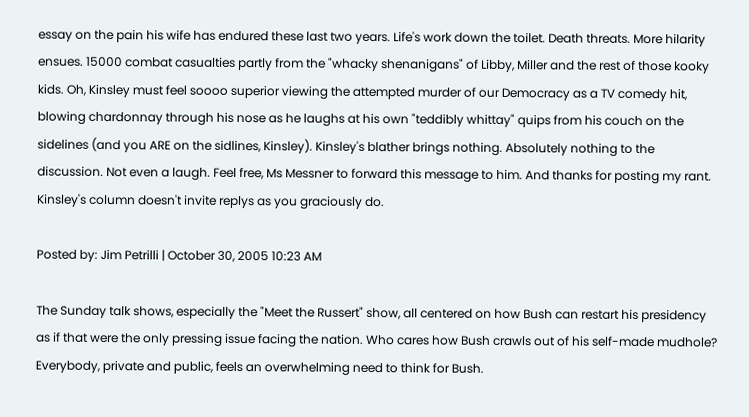essay on the pain his wife has endured these last two years. Life's work down the toilet. Death threats. More hilarity ensues. 15000 combat casualties partly from the "whacky shenanigans" of Libby, Miller and the rest of those kooky kids. Oh, Kinsley must feel soooo superior viewing the attempted murder of our Democracy as a TV comedy hit, blowing chardonnay through his nose as he laughs at his own "teddibly whittay" quips from his couch on the sidelines (and you ARE on the sidlines, Kinsley). Kinsley's blather brings nothing. Absolutely nothing to the discussion. Not even a laugh. Feel free, Ms Messner to forward this message to him. And thanks for posting my rant. Kinsley's column doesn't invite replys as you graciously do.

Posted by: Jim Petrilli | October 30, 2005 10:23 AM

The Sunday talk shows, especially the "Meet the Russert" show, all centered on how Bush can restart his presidency as if that were the only pressing issue facing the nation. Who cares how Bush crawls out of his self-made mudhole? Everybody, private and public, feels an overwhelming need to think for Bush.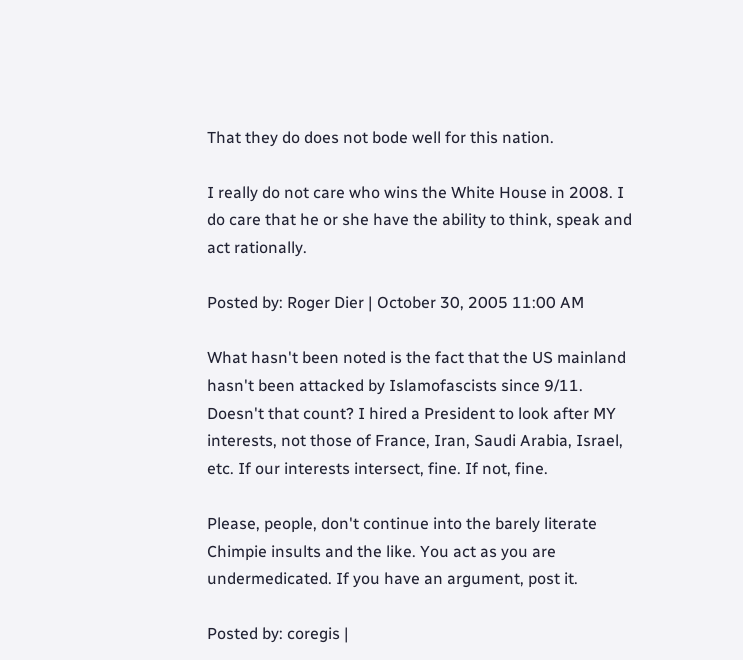That they do does not bode well for this nation.

I really do not care who wins the White House in 2008. I do care that he or she have the ability to think, speak and act rationally.

Posted by: Roger Dier | October 30, 2005 11:00 AM

What hasn't been noted is the fact that the US mainland hasn't been attacked by Islamofascists since 9/11. Doesn't that count? I hired a President to look after MY interests, not those of France, Iran, Saudi Arabia, Israel, etc. If our interests intersect, fine. If not, fine.

Please, people, don't continue into the barely literate Chimpie insults and the like. You act as you are undermedicated. If you have an argument, post it.

Posted by: coregis |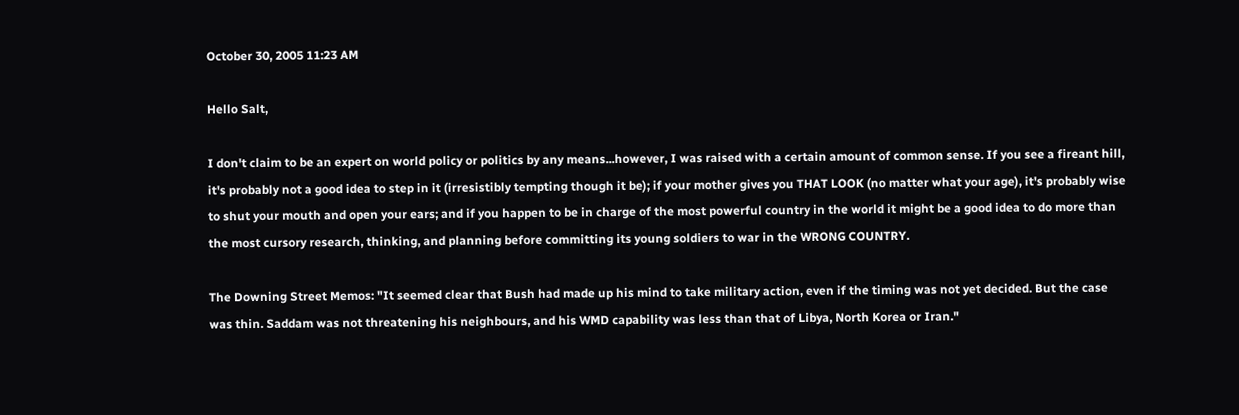October 30, 2005 11:23 AM

Hello Salt,

I don't claim to be an expert on world policy or politics by any means...however, I was raised with a certain amount of common sense. If you see a fireant hill, it's probably not a good idea to step in it (irresistibly tempting though it be); if your mother gives you THAT LOOK (no matter what your age), it's probably wise to shut your mouth and open your ears; and if you happen to be in charge of the most powerful country in the world it might be a good idea to do more than the most cursory research, thinking, and planning before committing its young soldiers to war in the WRONG COUNTRY.

The Downing Street Memos: "It seemed clear that Bush had made up his mind to take military action, even if the timing was not yet decided. But the case was thin. Saddam was not threatening his neighbours, and his WMD capability was less than that of Libya, North Korea or Iran."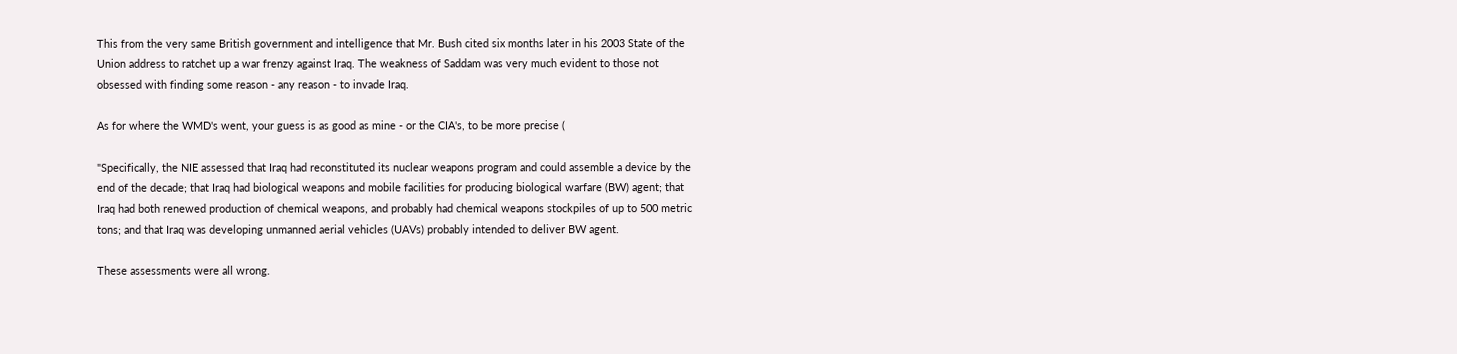This from the very same British government and intelligence that Mr. Bush cited six months later in his 2003 State of the Union address to ratchet up a war frenzy against Iraq. The weakness of Saddam was very much evident to those not obsessed with finding some reason - any reason - to invade Iraq.

As for where the WMD's went, your guess is as good as mine - or the CIA's, to be more precise (

"Specifically, the NIE assessed that Iraq had reconstituted its nuclear weapons program and could assemble a device by the end of the decade; that Iraq had biological weapons and mobile facilities for producing biological warfare (BW) agent; that Iraq had both renewed production of chemical weapons, and probably had chemical weapons stockpiles of up to 500 metric tons; and that Iraq was developing unmanned aerial vehicles (UAVs) probably intended to deliver BW agent.

These assessments were all wrong.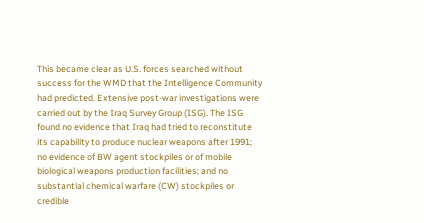This became clear as U.S. forces searched without success for the WMD that the Intelligence Community had predicted. Extensive post-war investigations were carried out by the Iraq Survey Group (ISG). The ISG found no evidence that Iraq had tried to reconstitute its capability to produce nuclear weapons after 1991; no evidence of BW agent stockpiles or of mobile biological weapons production facilities; and no substantial chemical warfare (CW) stockpiles or credible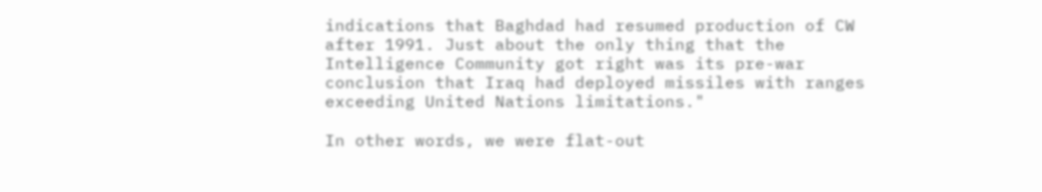indications that Baghdad had resumed production of CW after 1991. Just about the only thing that the Intelligence Community got right was its pre-war conclusion that Iraq had deployed missiles with ranges exceeding United Nations limitations."

In other words, we were flat-out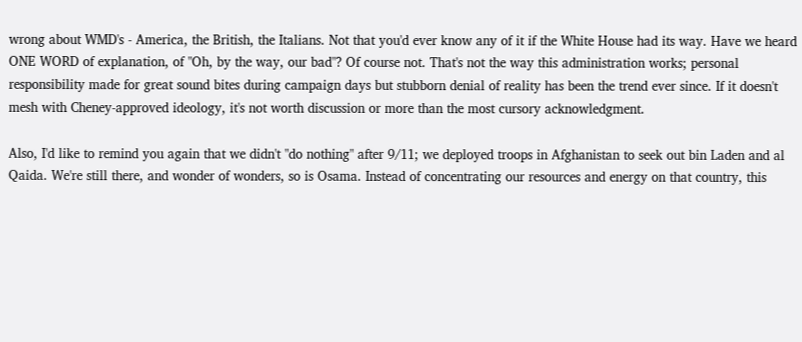wrong about WMD's - America, the British, the Italians. Not that you'd ever know any of it if the White House had its way. Have we heard ONE WORD of explanation, of "Oh, by the way, our bad"? Of course not. That's not the way this administration works; personal responsibility made for great sound bites during campaign days but stubborn denial of reality has been the trend ever since. If it doesn't mesh with Cheney-approved ideology, it's not worth discussion or more than the most cursory acknowledgment.

Also, I'd like to remind you again that we didn't "do nothing" after 9/11; we deployed troops in Afghanistan to seek out bin Laden and al Qaida. We're still there, and wonder of wonders, so is Osama. Instead of concentrating our resources and energy on that country, this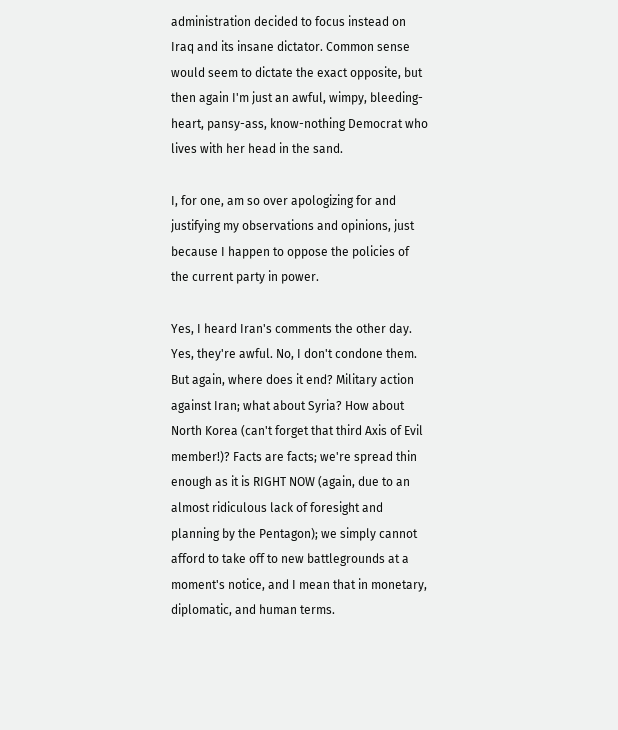administration decided to focus instead on Iraq and its insane dictator. Common sense would seem to dictate the exact opposite, but then again I'm just an awful, wimpy, bleeding-heart, pansy-ass, know-nothing Democrat who lives with her head in the sand.

I, for one, am so over apologizing for and justifying my observations and opinions, just because I happen to oppose the policies of the current party in power.

Yes, I heard Iran's comments the other day. Yes, they're awful. No, I don't condone them. But again, where does it end? Military action against Iran; what about Syria? How about North Korea (can't forget that third Axis of Evil member!)? Facts are facts; we're spread thin enough as it is RIGHT NOW (again, due to an almost ridiculous lack of foresight and planning by the Pentagon); we simply cannot afford to take off to new battlegrounds at a moment's notice, and I mean that in monetary, diplomatic, and human terms.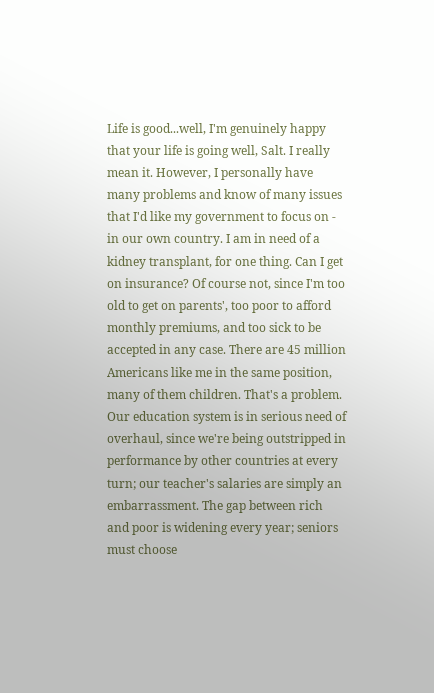Life is good...well, I'm genuinely happy that your life is going well, Salt. I really mean it. However, I personally have many problems and know of many issues that I'd like my government to focus on - in our own country. I am in need of a kidney transplant, for one thing. Can I get on insurance? Of course not, since I'm too old to get on parents', too poor to afford monthly premiums, and too sick to be accepted in any case. There are 45 million Americans like me in the same position, many of them children. That's a problem. Our education system is in serious need of overhaul, since we're being outstripped in performance by other countries at every turn; our teacher's salaries are simply an embarrassment. The gap between rich and poor is widening every year; seniors must choose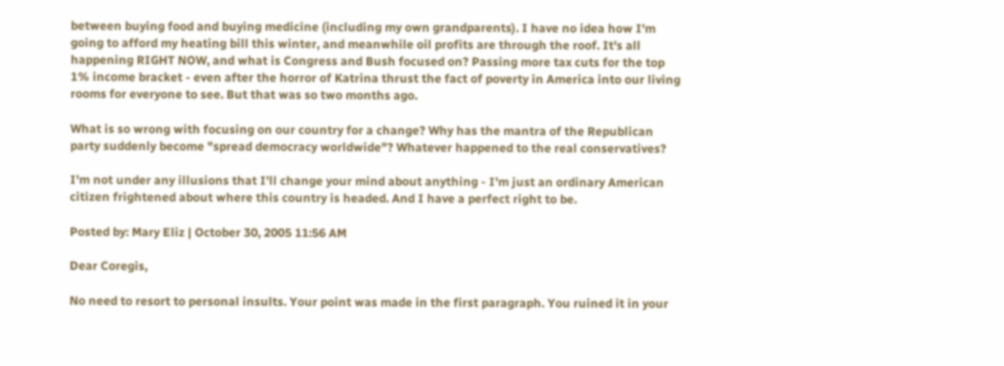between buying food and buying medicine (including my own grandparents). I have no idea how I'm going to afford my heating bill this winter, and meanwhile oil profits are through the roof. It's all happening RIGHT NOW, and what is Congress and Bush focused on? Passing more tax cuts for the top 1% income bracket - even after the horror of Katrina thrust the fact of poverty in America into our living rooms for everyone to see. But that was so two months ago.

What is so wrong with focusing on our country for a change? Why has the mantra of the Republican party suddenly become "spread democracy worldwide"? Whatever happened to the real conservatives?

I'm not under any illusions that I'll change your mind about anything - I'm just an ordinary American citizen frightened about where this country is headed. And I have a perfect right to be.

Posted by: Mary Eliz | October 30, 2005 11:56 AM

Dear Coregis,

No need to resort to personal insults. Your point was made in the first paragraph. You ruined it in your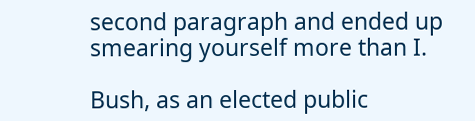second paragraph and ended up smearing yourself more than I.

Bush, as an elected public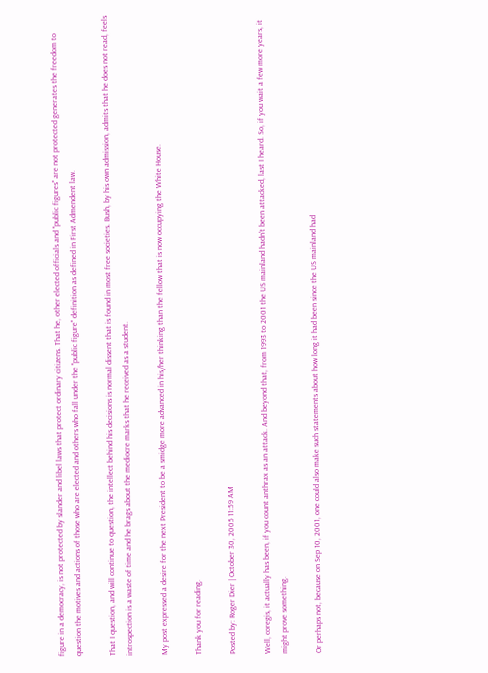figure in a democracy, is not protected by slander and libel laws that protect ordinary citizens. That he, other elected officials and "public figures" are not protected generates the freedom to question the motives and actions of those who are elected and others who fall under the "public figure" definition as defined in First Admendent law.

That I question, and will continue to question, the intellect behind his decisions is normal dissent that is found in most free societies. Bush, by his own admission, admits that he does not read, feels introspection is a waste of time and he brags about the mediocre marks that he received as a student.

My post expressed a desire for the next President to be a smidge more advanced in his/her thinking than the fellow that is now occupying the White House.

Thank you for reading.

Posted by: Roger Dier | October 30, 2005 11:59 AM

Well, coregis, it actually has been, if you count anthrax as an attack. And beyond that, from 1993 to 2001 the US mainland hadn't been attacked, last I heard. So, if you wait a few more years, it might prove something.

Or perhaps not, because on Sep 10, 2001, one could also make such statements about how long it had been since the US mainland had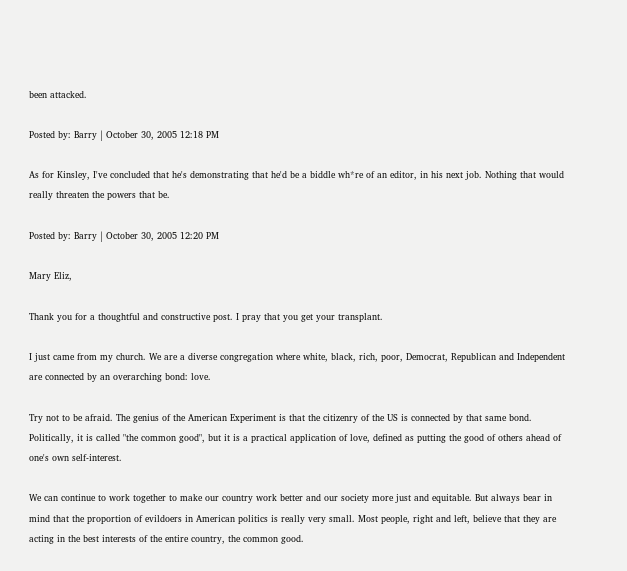been attacked.

Posted by: Barry | October 30, 2005 12:18 PM

As for Kinsley, I've concluded that he's demonstrating that he'd be a biddle wh*re of an editor, in his next job. Nothing that would really threaten the powers that be.

Posted by: Barry | October 30, 2005 12:20 PM

Mary Eliz,

Thank you for a thoughtful and constructive post. I pray that you get your transplant.

I just came from my church. We are a diverse congregation where white, black, rich, poor, Democrat, Republican and Independent are connected by an overarching bond: love.

Try not to be afraid. The genius of the American Experiment is that the citizenry of the US is connected by that same bond. Politically, it is called "the common good", but it is a practical application of love, defined as putting the good of others ahead of one's own self-interest.

We can continue to work together to make our country work better and our society more just and equitable. But always bear in mind that the proportion of evildoers in American politics is really very small. Most people, right and left, believe that they are acting in the best interests of the entire country, the common good.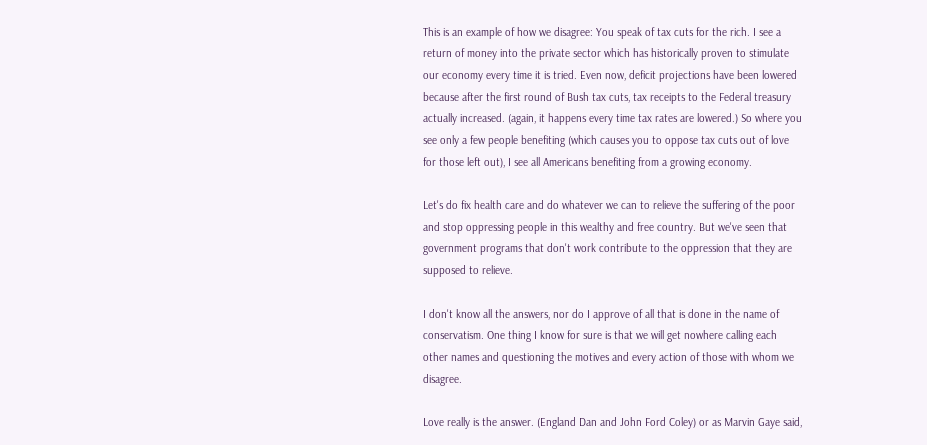This is an example of how we disagree: You speak of tax cuts for the rich. I see a return of money into the private sector which has historically proven to stimulate our economy every time it is tried. Even now, deficit projections have been lowered because after the first round of Bush tax cuts, tax receipts to the Federal treasury actually increased. (again, it happens every time tax rates are lowered.) So where you see only a few people benefiting (which causes you to oppose tax cuts out of love for those left out), I see all Americans benefiting from a growing economy.

Let's do fix health care and do whatever we can to relieve the suffering of the poor and stop oppressing people in this wealthy and free country. But we've seen that government programs that don't work contribute to the oppression that they are supposed to relieve.

I don't know all the answers, nor do I approve of all that is done in the name of conservatism. One thing I know for sure is that we will get nowhere calling each other names and questioning the motives and every action of those with whom we disagree.

Love really is the answer. (England Dan and John Ford Coley) or as Marvin Gaye said,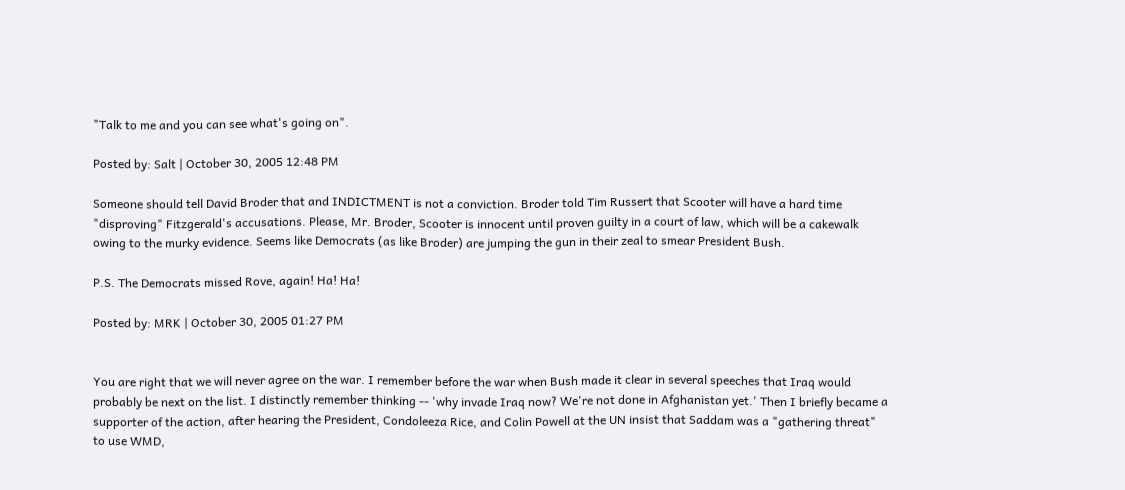"Talk to me and you can see what's going on".

Posted by: Salt | October 30, 2005 12:48 PM

Someone should tell David Broder that and INDICTMENT is not a conviction. Broder told Tim Russert that Scooter will have a hard time "disproving" Fitzgerald's accusations. Please, Mr. Broder, Scooter is innocent until proven guilty in a court of law, which will be a cakewalk owing to the murky evidence. Seems like Democrats (as like Broder) are jumping the gun in their zeal to smear President Bush.

P.S. The Democrats missed Rove, again! Ha! Ha!

Posted by: MRK | October 30, 2005 01:27 PM


You are right that we will never agree on the war. I remember before the war when Bush made it clear in several speeches that Iraq would probably be next on the list. I distinctly remember thinking -- 'why invade Iraq now? We're not done in Afghanistan yet.' Then I briefly became a supporter of the action, after hearing the President, Condoleeza Rice, and Colin Powell at the UN insist that Saddam was a "gathering threat" to use WMD,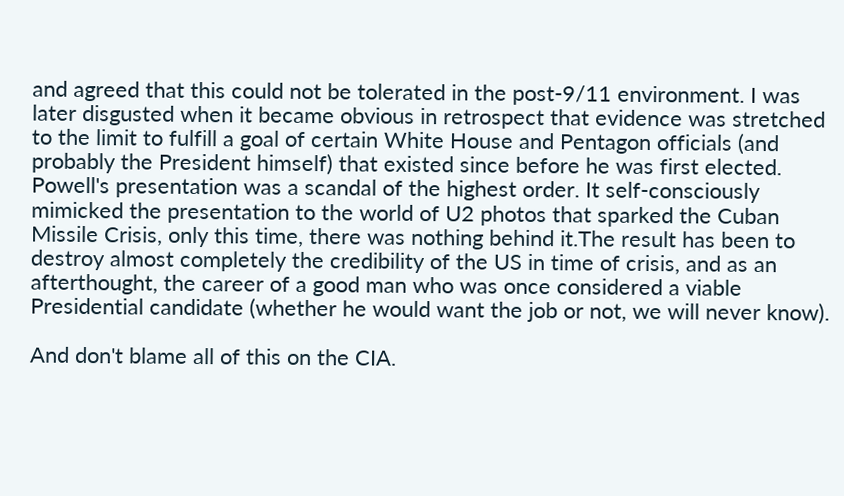and agreed that this could not be tolerated in the post-9/11 environment. I was later disgusted when it became obvious in retrospect that evidence was stretched to the limit to fulfill a goal of certain White House and Pentagon officials (and probably the President himself) that existed since before he was first elected. Powell's presentation was a scandal of the highest order. It self-consciously mimicked the presentation to the world of U2 photos that sparked the Cuban Missile Crisis, only this time, there was nothing behind it.The result has been to destroy almost completely the credibility of the US in time of crisis, and as an afterthought, the career of a good man who was once considered a viable Presidential candidate (whether he would want the job or not, we will never know).

And don't blame all of this on the CIA.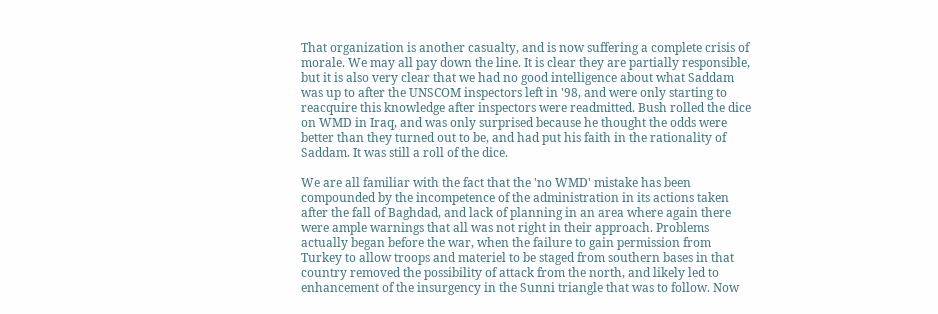That organization is another casualty, and is now suffering a complete crisis of morale. We may all pay down the line. It is clear they are partially responsible, but it is also very clear that we had no good intelligence about what Saddam was up to after the UNSCOM inspectors left in '98, and were only starting to reacquire this knowledge after inspectors were readmitted. Bush rolled the dice on WMD in Iraq, and was only surprised because he thought the odds were better than they turned out to be, and had put his faith in the rationality of Saddam. It was still a roll of the dice.

We are all familiar with the fact that the 'no WMD' mistake has been compounded by the incompetence of the administration in its actions taken after the fall of Baghdad, and lack of planning in an area where again there were ample warnings that all was not right in their approach. Problems actually began before the war, when the failure to gain permission from Turkey to allow troops and materiel to be staged from southern bases in that country removed the possibility of attack from the north, and likely led to enhancement of the insurgency in the Sunni triangle that was to follow. Now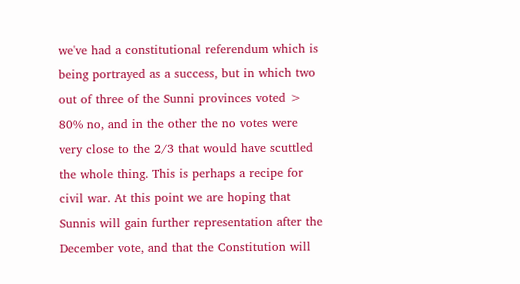we've had a constitutional referendum which is being portrayed as a success, but in which two out of three of the Sunni provinces voted > 80% no, and in the other the no votes were very close to the 2/3 that would have scuttled the whole thing. This is perhaps a recipe for civil war. At this point we are hoping that Sunnis will gain further representation after the December vote, and that the Constitution will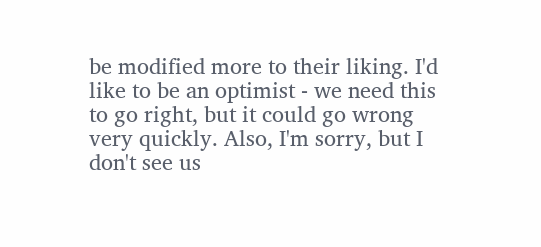be modified more to their liking. I'd like to be an optimist - we need this to go right, but it could go wrong very quickly. Also, I'm sorry, but I don't see us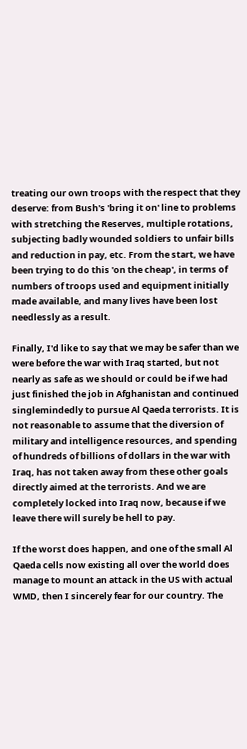treating our own troops with the respect that they deserve: from Bush's 'bring it on' line to problems with stretching the Reserves, multiple rotations, subjecting badly wounded soldiers to unfair bills and reduction in pay, etc. From the start, we have been trying to do this 'on the cheap', in terms of numbers of troops used and equipment initially made available, and many lives have been lost needlessly as a result.

Finally, I'd like to say that we may be safer than we were before the war with Iraq started, but not nearly as safe as we should or could be if we had just finished the job in Afghanistan and continued singlemindedly to pursue Al Qaeda terrorists. It is not reasonable to assume that the diversion of military and intelligence resources, and spending of hundreds of billions of dollars in the war with Iraq, has not taken away from these other goals directly aimed at the terrorists. And we are completely locked into Iraq now, because if we leave there will surely be hell to pay.

If the worst does happen, and one of the small Al Qaeda cells now existing all over the world does manage to mount an attack in the US with actual WMD, then I sincerely fear for our country. The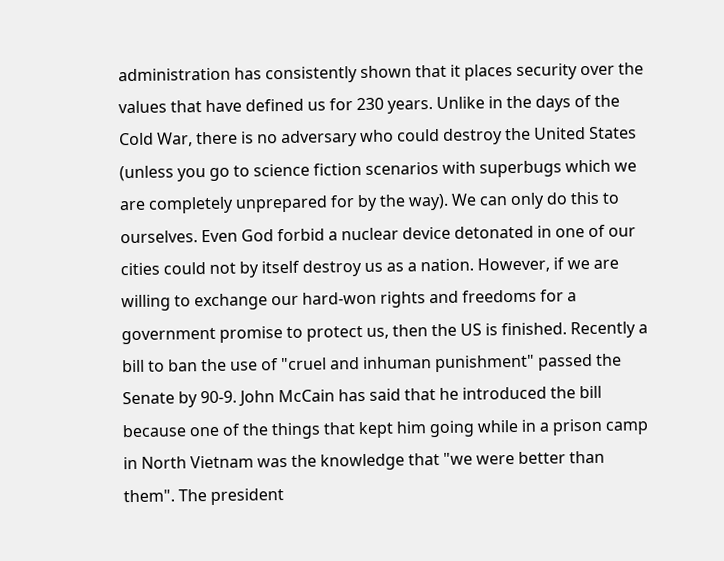administration has consistently shown that it places security over the values that have defined us for 230 years. Unlike in the days of the Cold War, there is no adversary who could destroy the United States (unless you go to science fiction scenarios with superbugs which we are completely unprepared for by the way). We can only do this to ourselves. Even God forbid a nuclear device detonated in one of our cities could not by itself destroy us as a nation. However, if we are willing to exchange our hard-won rights and freedoms for a government promise to protect us, then the US is finished. Recently a bill to ban the use of "cruel and inhuman punishment" passed the Senate by 90-9. John McCain has said that he introduced the bill because one of the things that kept him going while in a prison camp in North Vietnam was the knowledge that "we were better than them". The president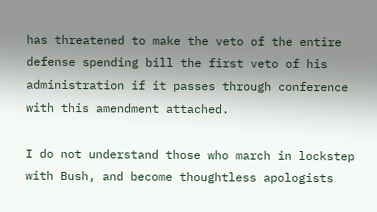has threatened to make the veto of the entire defense spending bill the first veto of his administration if it passes through conference with this amendment attached.

I do not understand those who march in lockstep with Bush, and become thoughtless apologists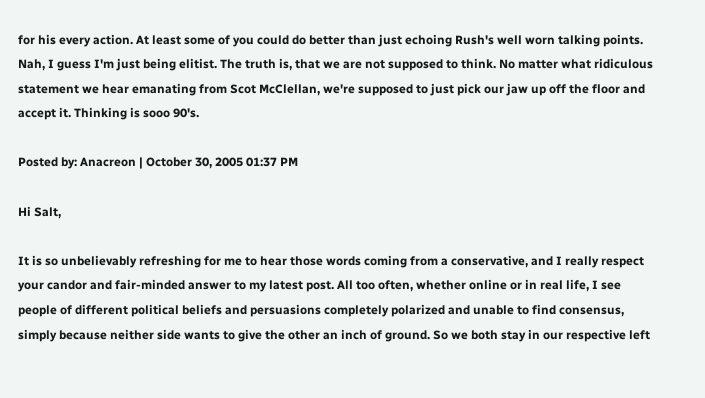for his every action. At least some of you could do better than just echoing Rush's well worn talking points. Nah, I guess I'm just being elitist. The truth is, that we are not supposed to think. No matter what ridiculous statement we hear emanating from Scot McClellan, we're supposed to just pick our jaw up off the floor and accept it. Thinking is sooo 90's.

Posted by: Anacreon | October 30, 2005 01:37 PM

Hi Salt,

It is so unbelievably refreshing for me to hear those words coming from a conservative, and I really respect your candor and fair-minded answer to my latest post. All too often, whether online or in real life, I see people of different political beliefs and persuasions completely polarized and unable to find consensus, simply because neither side wants to give the other an inch of ground. So we both stay in our respective left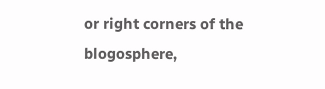or right corners of the blogosphere,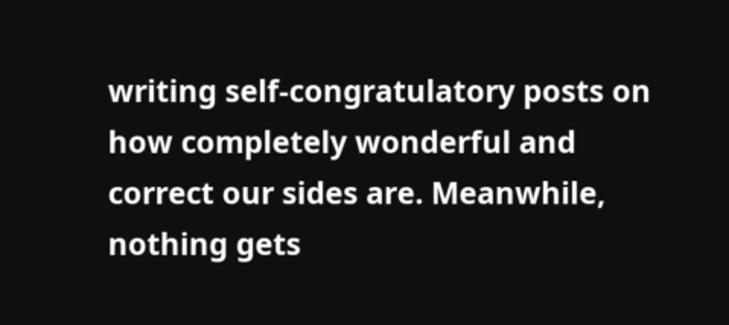writing self-congratulatory posts on how completely wonderful and correct our sides are. Meanwhile, nothing gets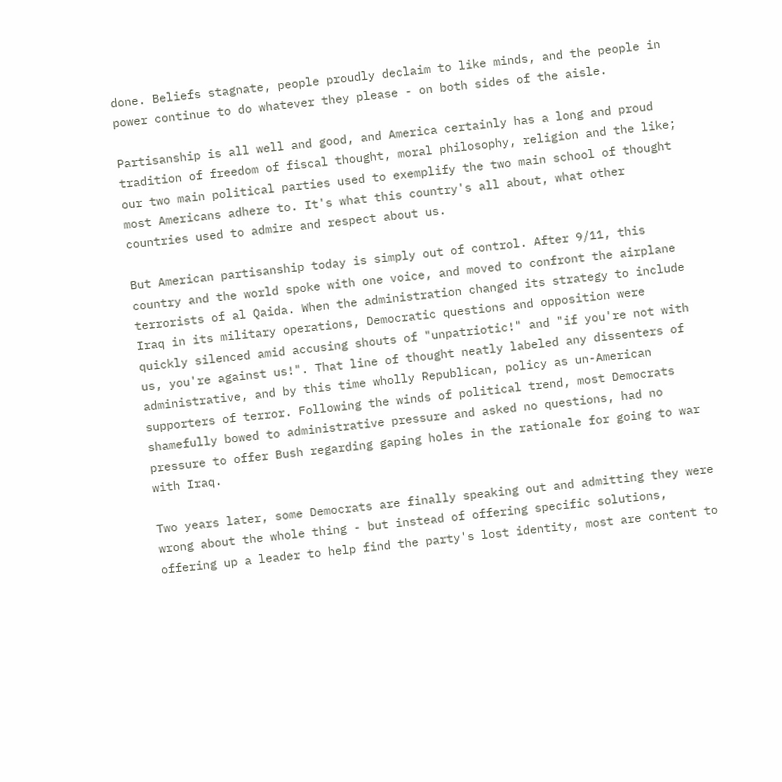done. Beliefs stagnate, people proudly declaim to like minds, and the people in power continue to do whatever they please - on both sides of the aisle.

Partisanship is all well and good, and America certainly has a long and proud tradition of freedom of fiscal thought, moral philosophy, religion and the like; our two main political parties used to exemplify the two main school of thought most Americans adhere to. It's what this country's all about, what other countries used to admire and respect about us.

But American partisanship today is simply out of control. After 9/11, this country and the world spoke with one voice, and moved to confront the airplane terrorists of al Qaida. When the administration changed its strategy to include Iraq in its military operations, Democratic questions and opposition were quickly silenced amid accusing shouts of "unpatriotic!" and "if you're not with us, you're against us!". That line of thought neatly labeled any dissenters of administrative, and by this time wholly Republican, policy as un-American supporters of terror. Following the winds of political trend, most Democrats shamefully bowed to administrative pressure and asked no questions, had no pressure to offer Bush regarding gaping holes in the rationale for going to war with Iraq.

Two years later, some Democrats are finally speaking out and admitting they were wrong about the whole thing - but instead of offering specific solutions, offering up a leader to help find the party's lost identity, most are content to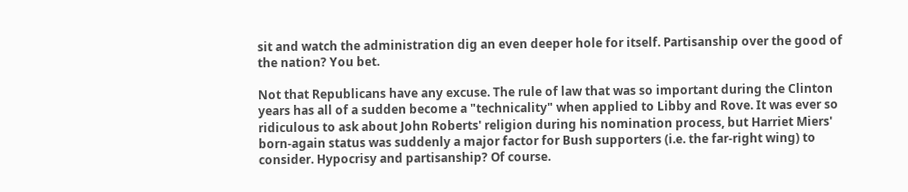sit and watch the administration dig an even deeper hole for itself. Partisanship over the good of the nation? You bet.

Not that Republicans have any excuse. The rule of law that was so important during the Clinton years has all of a sudden become a "technicality" when applied to Libby and Rove. It was ever so ridiculous to ask about John Roberts' religion during his nomination process, but Harriet Miers' born-again status was suddenly a major factor for Bush supporters (i.e. the far-right wing) to consider. Hypocrisy and partisanship? Of course.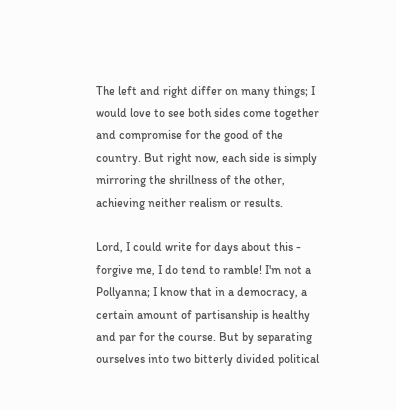The left and right differ on many things; I would love to see both sides come together and compromise for the good of the country. But right now, each side is simply mirroring the shrillness of the other, achieving neither realism or results.

Lord, I could write for days about this - forgive me, I do tend to ramble! I'm not a Pollyanna; I know that in a democracy, a certain amount of partisanship is healthy and par for the course. But by separating ourselves into two bitterly divided political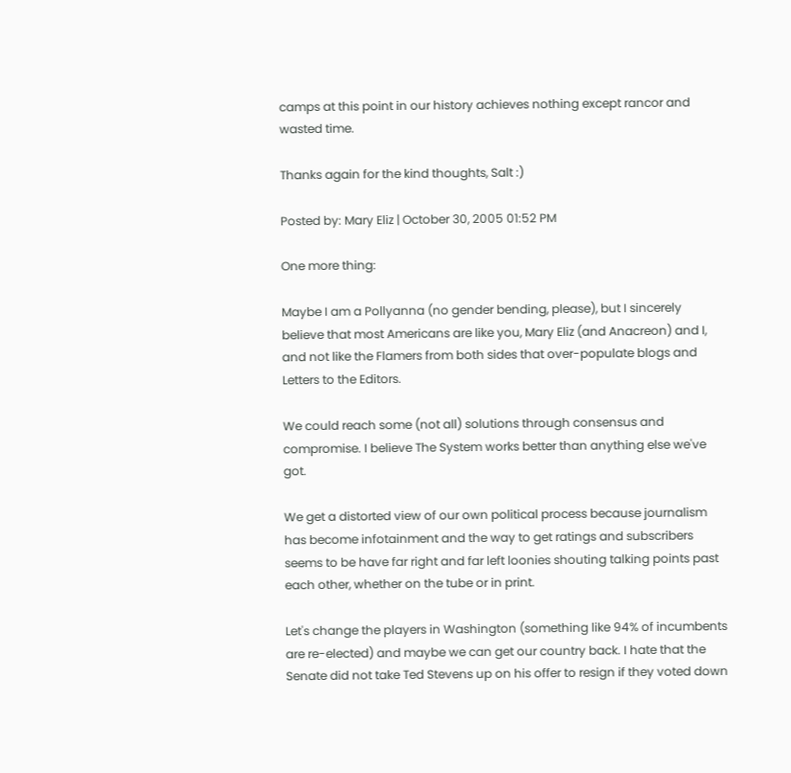camps at this point in our history achieves nothing except rancor and wasted time.

Thanks again for the kind thoughts, Salt :)

Posted by: Mary Eliz | October 30, 2005 01:52 PM

One more thing:

Maybe I am a Pollyanna (no gender bending, please), but I sincerely believe that most Americans are like you, Mary Eliz (and Anacreon) and I, and not like the Flamers from both sides that over-populate blogs and Letters to the Editors.

We could reach some (not all) solutions through consensus and compromise. I believe The System works better than anything else we've got.

We get a distorted view of our own political process because journalism has become infotainment and the way to get ratings and subscribers seems to be have far right and far left loonies shouting talking points past each other, whether on the tube or in print.

Let's change the players in Washington (something like 94% of incumbents are re-elected) and maybe we can get our country back. I hate that the Senate did not take Ted Stevens up on his offer to resign if they voted down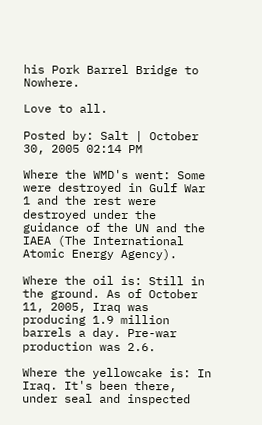his Pork Barrel Bridge to Nowhere.

Love to all.

Posted by: Salt | October 30, 2005 02:14 PM

Where the WMD's went: Some were destroyed in Gulf War 1 and the rest were destroyed under the guidance of the UN and the IAEA (The International Atomic Energy Agency).

Where the oil is: Still in the ground. As of October 11, 2005, Iraq was producing 1.9 million barrels a day. Pre-war production was 2.6.

Where the yellowcake is: In Iraq. It's been there, under seal and inspected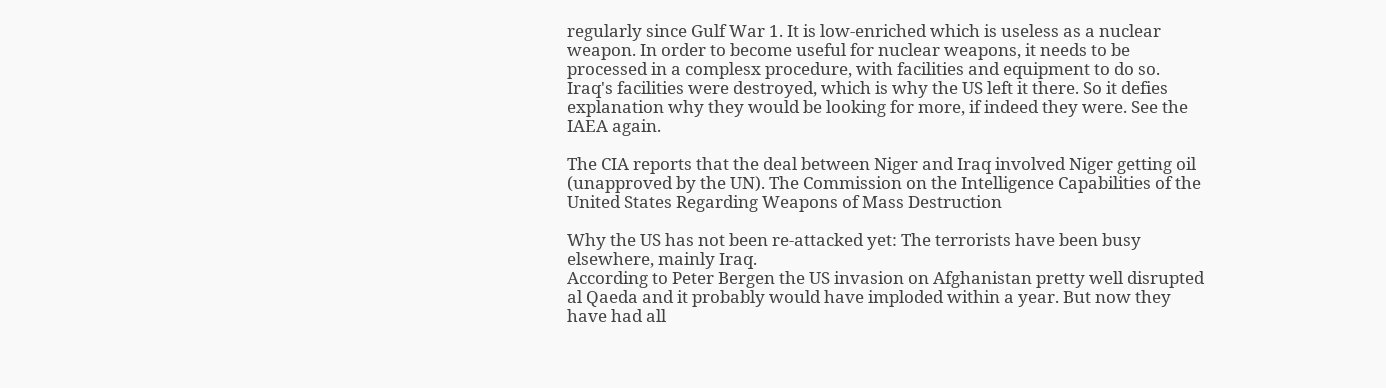regularly since Gulf War 1. It is low-enriched which is useless as a nuclear weapon. In order to become useful for nuclear weapons, it needs to be processed in a complesx procedure, with facilities and equipment to do so. Iraq's facilities were destroyed, which is why the US left it there. So it defies explanation why they would be looking for more, if indeed they were. See the IAEA again.

The CIA reports that the deal between Niger and Iraq involved Niger getting oil (unapproved by the UN). The Commission on the Intelligence Capabilities of the United States Regarding Weapons of Mass Destruction

Why the US has not been re-attacked yet: The terrorists have been busy elsewhere, mainly Iraq.
According to Peter Bergen the US invasion on Afghanistan pretty well disrupted al Qaeda and it probably would have imploded within a year. But now they have had all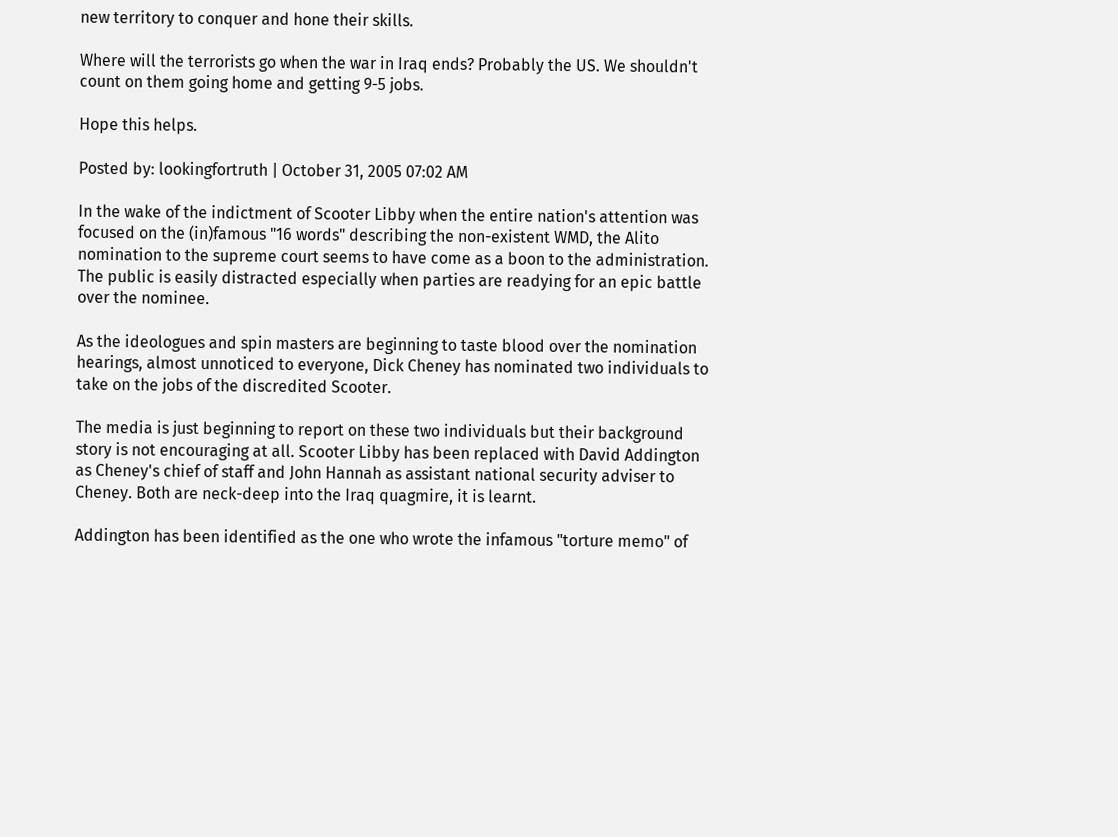new territory to conquer and hone their skills.

Where will the terrorists go when the war in Iraq ends? Probably the US. We shouldn't count on them going home and getting 9-5 jobs.

Hope this helps.

Posted by: lookingfortruth | October 31, 2005 07:02 AM

In the wake of the indictment of Scooter Libby when the entire nation's attention was focused on the (in)famous "16 words" describing the non-existent WMD, the Alito nomination to the supreme court seems to have come as a boon to the administration. The public is easily distracted especially when parties are readying for an epic battle over the nominee.

As the ideologues and spin masters are beginning to taste blood over the nomination hearings, almost unnoticed to everyone, Dick Cheney has nominated two individuals to take on the jobs of the discredited Scooter.

The media is just beginning to report on these two individuals but their background story is not encouraging at all. Scooter Libby has been replaced with David Addington as Cheney's chief of staff and John Hannah as assistant national security adviser to Cheney. Both are neck-deep into the Iraq quagmire, it is learnt.

Addington has been identified as the one who wrote the infamous "torture memo" of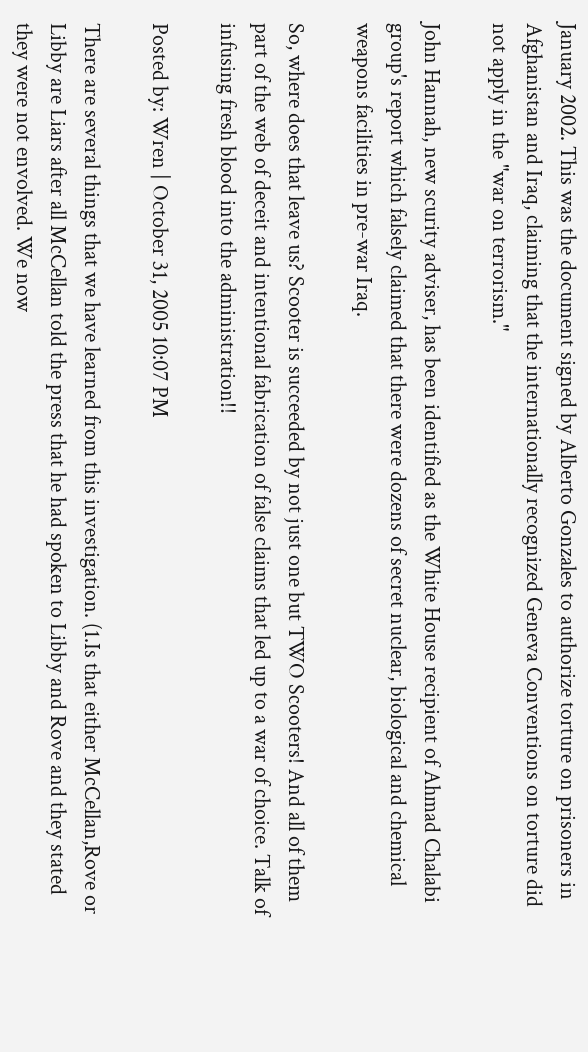January 2002. This was the document signed by Alberto Gonzales to authorize torture on prisoners in Afghanistan and Iraq, claiming that the internationally recognized Geneva Conventions on torture did not apply in the "war on terrorism."

John Hannah, new scurity adviser, has been identified as the White House recipient of Ahmad Chalabi group's report which falsely claimed that there were dozens of secret nuclear, biological and chemical weapons facilities in pre-war Iraq.

So, where does that leave us? Scooter is succeeded by not just one but TWO Scooters! And all of them part of the web of deceit and intentional fabrication of false claims that led up to a war of choice. Talk of infusing fresh blood into the administration!!

Posted by: Wren | October 31, 2005 10:07 PM

There are several things that we have learned from this investigation. (1.Is that either McCellan,Rove or Libby are Liars after all McCellan told the press that he had spoken to Libby and Rove and they stated they were not envolved. We now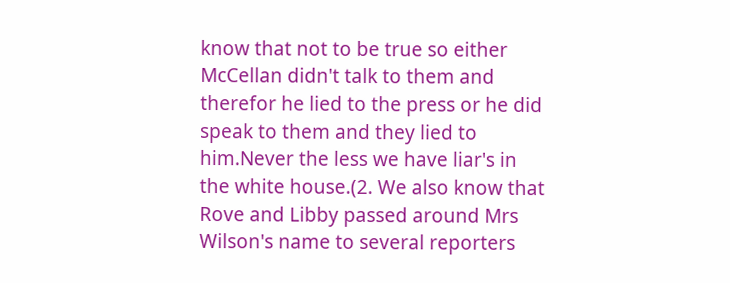know that not to be true so either McCellan didn't talk to them and therefor he lied to the press or he did speak to them and they lied to him.Never the less we have liar's in the white house.(2. We also know that Rove and Libby passed around Mrs Wilson's name to several reporters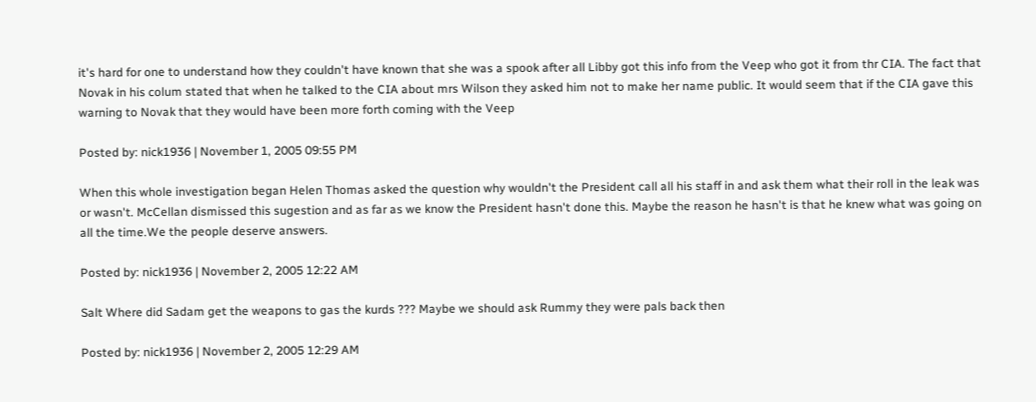it's hard for one to understand how they couldn't have known that she was a spook after all Libby got this info from the Veep who got it from thr CIA. The fact that Novak in his colum stated that when he talked to the CIA about mrs Wilson they asked him not to make her name public. It would seem that if the CIA gave this warning to Novak that they would have been more forth coming with the Veep

Posted by: nick1936 | November 1, 2005 09:55 PM

When this whole investigation began Helen Thomas asked the question why wouldn't the President call all his staff in and ask them what their roll in the leak was or wasn't. McCellan dismissed this sugestion and as far as we know the President hasn't done this. Maybe the reason he hasn't is that he knew what was going on all the time.We the people deserve answers.

Posted by: nick1936 | November 2, 2005 12:22 AM

Salt Where did Sadam get the weapons to gas the kurds ??? Maybe we should ask Rummy they were pals back then

Posted by: nick1936 | November 2, 2005 12:29 AM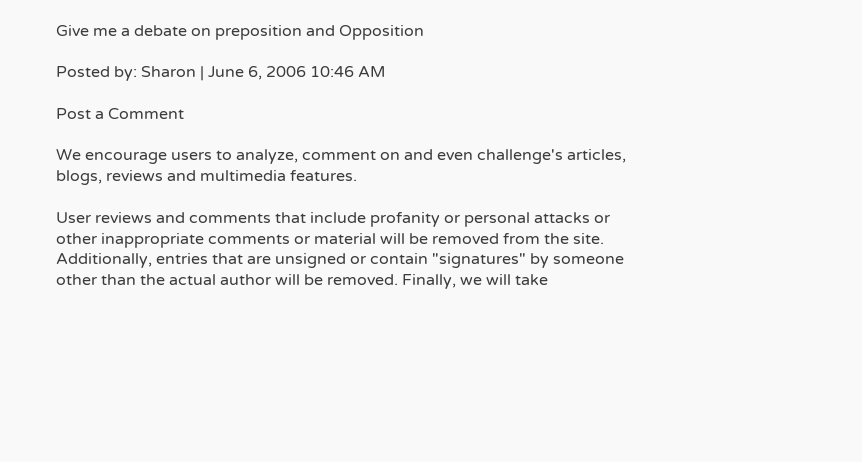Give me a debate on preposition and Opposition

Posted by: Sharon | June 6, 2006 10:46 AM

Post a Comment

We encourage users to analyze, comment on and even challenge's articles, blogs, reviews and multimedia features.

User reviews and comments that include profanity or personal attacks or other inappropriate comments or material will be removed from the site. Additionally, entries that are unsigned or contain "signatures" by someone other than the actual author will be removed. Finally, we will take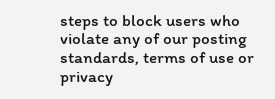steps to block users who violate any of our posting standards, terms of use or privacy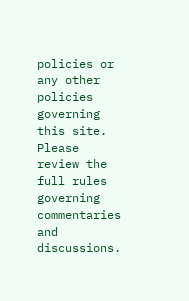policies or any other policies governing this site. Please review the full rules governing commentaries and discussions.